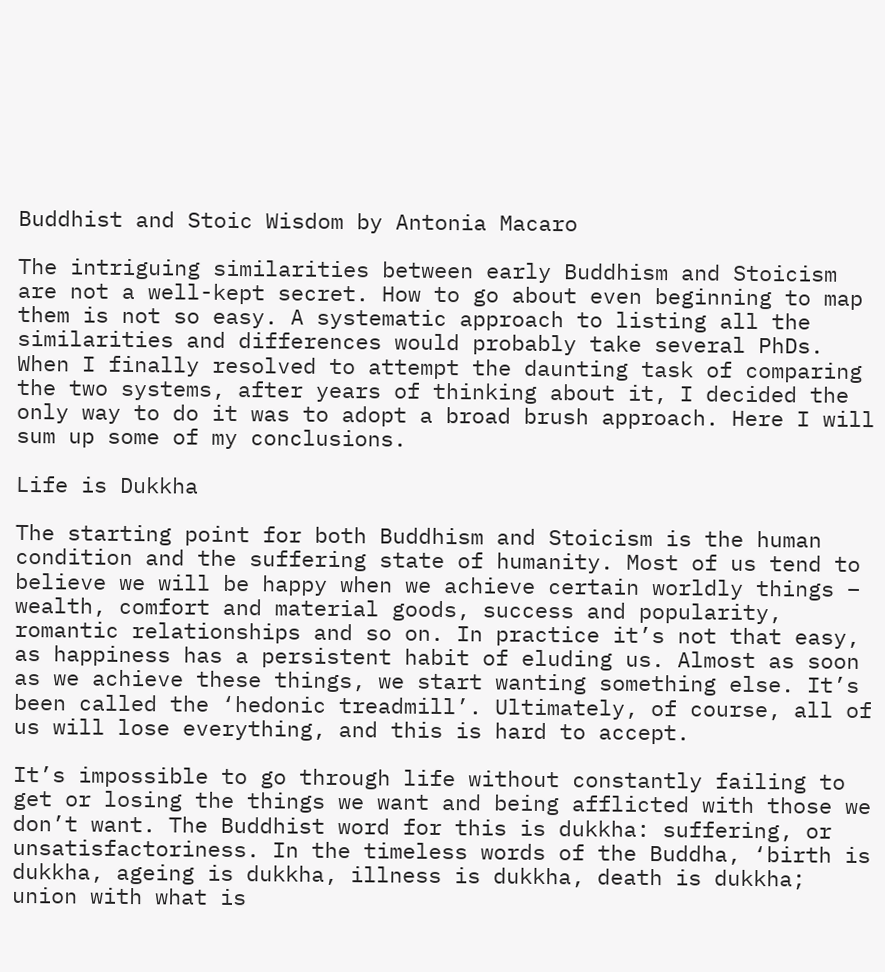Buddhist and Stoic Wisdom by Antonia Macaro

The intriguing similarities between early Buddhism and Stoicism are not a well-kept secret. How to go about even beginning to map them is not so easy. A systematic approach to listing all the similarities and differences would probably take several PhDs. When I finally resolved to attempt the daunting task of comparing the two systems, after years of thinking about it, I decided the only way to do it was to adopt a broad brush approach. Here I will sum up some of my conclusions.

Life is Dukkha

The starting point for both Buddhism and Stoicism is the human condition and the suffering state of humanity. Most of us tend to believe we will be happy when we achieve certain worldly things – wealth, comfort and material goods, success and popularity, romantic relationships and so on. In practice it’s not that easy, as happiness has a persistent habit of eluding us. Almost as soon as we achieve these things, we start wanting something else. It’s been called the ‘hedonic treadmill’. Ultimately, of course, all of us will lose everything, and this is hard to accept.

It’s impossible to go through life without constantly failing to get or losing the things we want and being afflicted with those we don’t want. The Buddhist word for this is dukkha: suffering, or unsatisfactoriness. In the timeless words of the Buddha, ‘birth is dukkha, ageing is dukkha, illness is dukkha, death is dukkha; union with what is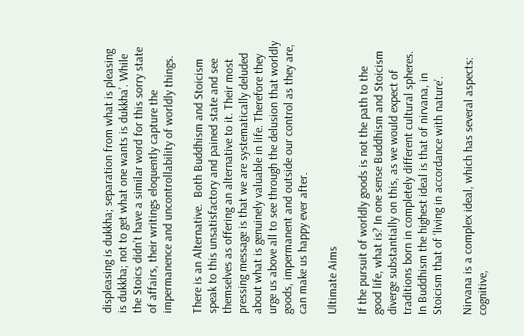displeasing is dukkha; separation from what is pleasing is dukkha; not to get what one wants is dukkha’. While the Stoics didn’t have a similar word for this sorry state of affairs, their writings eloquently capture the impermanence and uncontrollability of worldly things.

There is an Alternative.  Both Buddhism and Stoicism speak to this unsatisfactory and pained state and see themselves as offering an alternative to it. Their most pressing message is that we are systematically deluded about what is genuinely valuable in life. Therefore they urge us above all to see through the delusion that worldly goods, impermanent and outside our control as they are, can make us happy ever after.

Ultimate Aims

If the pursuit of worldly goods is not the path to the good life, what is? In one sense Buddhism and Stoicism diverge substantially on this, as we would expect of traditions born in completely different cultural spheres. In Buddhism the highest ideal is that of nirvana, in Stoicism that of ‘living in accordance with nature’.

Nirvana is a complex ideal, which has several aspects: cognitive,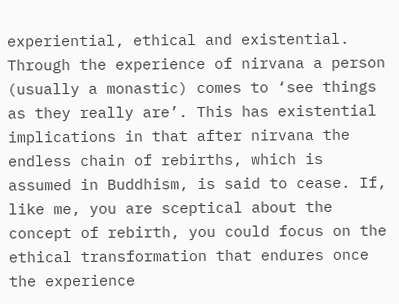experiential, ethical and existential. Through the experience of nirvana a person (usually a monastic) comes to ‘see things as they really are’. This has existential implications in that after nirvana the endless chain of rebirths, which is assumed in Buddhism, is said to cease. If, like me, you are sceptical about the concept of rebirth, you could focus on the ethical transformation that endures once the experience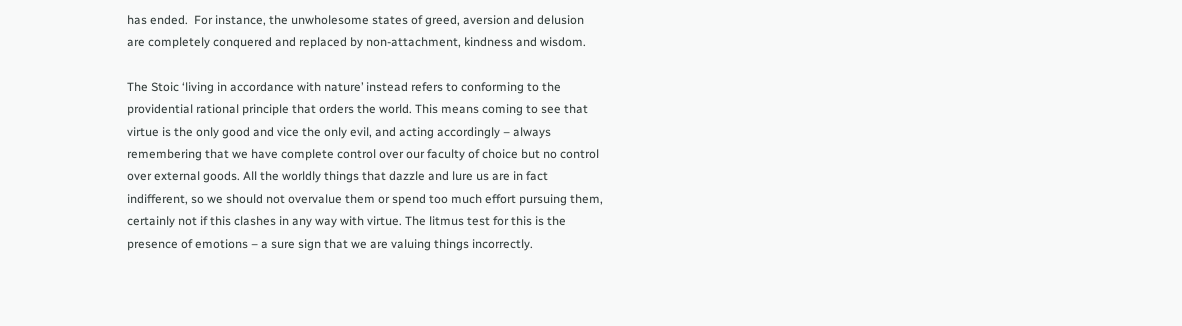has ended.  For instance, the unwholesome states of greed, aversion and delusion are completely conquered and replaced by non-attachment, kindness and wisdom.

The Stoic ‘living in accordance with nature’ instead refers to conforming to the providential rational principle that orders the world. This means coming to see that virtue is the only good and vice the only evil, and acting accordingly – always remembering that we have complete control over our faculty of choice but no control over external goods. All the worldly things that dazzle and lure us are in fact indifferent, so we should not overvalue them or spend too much effort pursuing them, certainly not if this clashes in any way with virtue. The litmus test for this is the presence of emotions – a sure sign that we are valuing things incorrectly.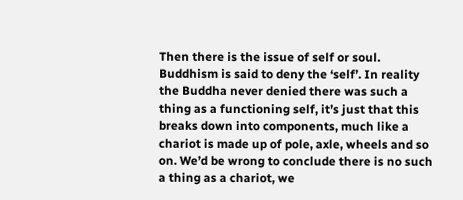Then there is the issue of self or soul. Buddhism is said to deny the ‘self’. In reality the Buddha never denied there was such a thing as a functioning self, it’s just that this breaks down into components, much like a chariot is made up of pole, axle, wheels and so on. We’d be wrong to conclude there is no such a thing as a chariot, we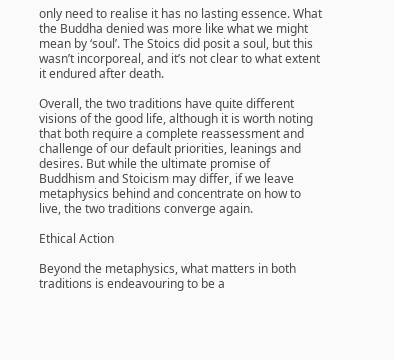only need to realise it has no lasting essence. What the Buddha denied was more like what we might mean by ‘soul’. The Stoics did posit a soul, but this wasn’t incorporeal, and it’s not clear to what extent it endured after death.

Overall, the two traditions have quite different visions of the good life, although it is worth noting that both require a complete reassessment and challenge of our default priorities, leanings and desires. But while the ultimate promise of Buddhism and Stoicism may differ, if we leave metaphysics behind and concentrate on how to live, the two traditions converge again.

Ethical Action

Beyond the metaphysics, what matters in both traditions is endeavouring to be a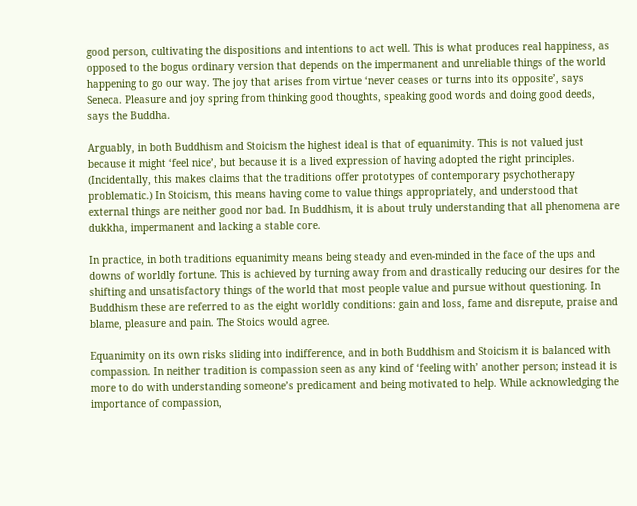good person, cultivating the dispositions and intentions to act well. This is what produces real happiness, as opposed to the bogus ordinary version that depends on the impermanent and unreliable things of the world happening to go our way. The joy that arises from virtue ‘never ceases or turns into its opposite’, says Seneca. Pleasure and joy spring from thinking good thoughts, speaking good words and doing good deeds, says the Buddha.

Arguably, in both Buddhism and Stoicism the highest ideal is that of equanimity. This is not valued just because it might ‘feel nice’, but because it is a lived expression of having adopted the right principles. (Incidentally, this makes claims that the traditions offer prototypes of contemporary psychotherapy problematic.) In Stoicism, this means having come to value things appropriately, and understood that external things are neither good nor bad. In Buddhism, it is about truly understanding that all phenomena are dukkha, impermanent and lacking a stable core.

In practice, in both traditions equanimity means being steady and even-minded in the face of the ups and downs of worldly fortune. This is achieved by turning away from and drastically reducing our desires for the shifting and unsatisfactory things of the world that most people value and pursue without questioning. In Buddhism these are referred to as the eight worldly conditions: gain and loss, fame and disrepute, praise and blame, pleasure and pain. The Stoics would agree.

Equanimity on its own risks sliding into indifference, and in both Buddhism and Stoicism it is balanced with compassion. In neither tradition is compassion seen as any kind of ‘feeling with’ another person; instead it is more to do with understanding someone’s predicament and being motivated to help. While acknowledging the importance of compassion,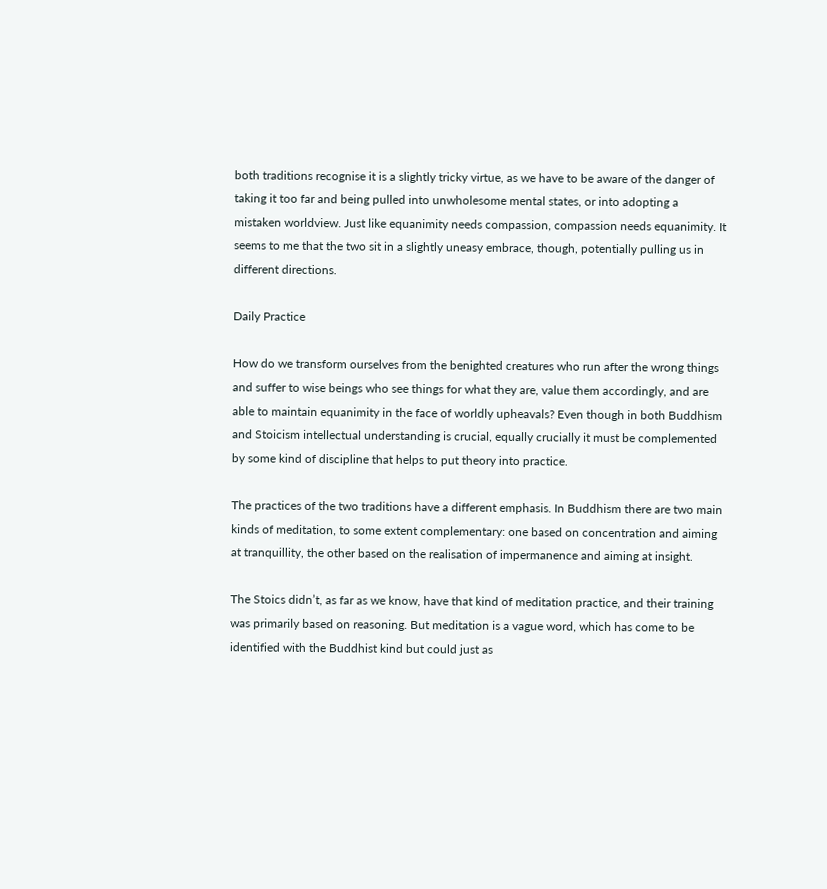both traditions recognise it is a slightly tricky virtue, as we have to be aware of the danger of taking it too far and being pulled into unwholesome mental states, or into adopting a mistaken worldview. Just like equanimity needs compassion, compassion needs equanimity. It seems to me that the two sit in a slightly uneasy embrace, though, potentially pulling us in different directions.

Daily Practice

How do we transform ourselves from the benighted creatures who run after the wrong things and suffer to wise beings who see things for what they are, value them accordingly, and are able to maintain equanimity in the face of worldly upheavals? Even though in both Buddhism and Stoicism intellectual understanding is crucial, equally crucially it must be complemented by some kind of discipline that helps to put theory into practice.

The practices of the two traditions have a different emphasis. In Buddhism there are two main kinds of meditation, to some extent complementary: one based on concentration and aiming at tranquillity, the other based on the realisation of impermanence and aiming at insight.

The Stoics didn’t, as far as we know, have that kind of meditation practice, and their training was primarily based on reasoning. But meditation is a vague word, which has come to be identified with the Buddhist kind but could just as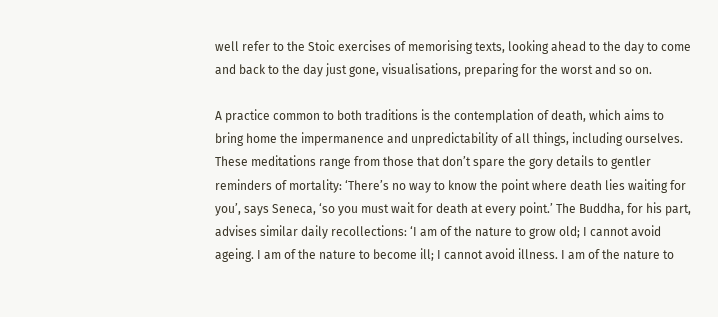well refer to the Stoic exercises of memorising texts, looking ahead to the day to come and back to the day just gone, visualisations, preparing for the worst and so on.

A practice common to both traditions is the contemplation of death, which aims to bring home the impermanence and unpredictability of all things, including ourselves. These meditations range from those that don’t spare the gory details to gentler reminders of mortality: ‘There’s no way to know the point where death lies waiting for you’, says Seneca, ‘so you must wait for death at every point.’ The Buddha, for his part, advises similar daily recollections: ‘I am of the nature to grow old; I cannot avoid ageing. I am of the nature to become ill; I cannot avoid illness. I am of the nature to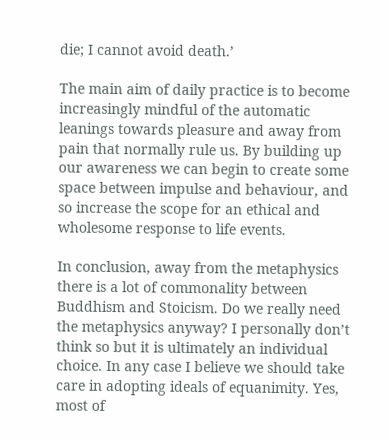die; I cannot avoid death.’

The main aim of daily practice is to become increasingly mindful of the automatic leanings towards pleasure and away from pain that normally rule us. By building up our awareness we can begin to create some space between impulse and behaviour, and so increase the scope for an ethical and wholesome response to life events.

In conclusion, away from the metaphysics there is a lot of commonality between Buddhism and Stoicism. Do we really need the metaphysics anyway? I personally don’t think so but it is ultimately an individual choice. In any case I believe we should take care in adopting ideals of equanimity. Yes, most of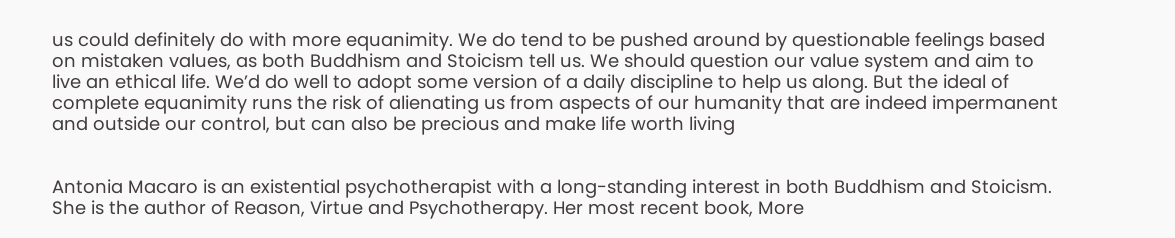us could definitely do with more equanimity. We do tend to be pushed around by questionable feelings based on mistaken values, as both Buddhism and Stoicism tell us. We should question our value system and aim to live an ethical life. We’d do well to adopt some version of a daily discipline to help us along. But the ideal of complete equanimity runs the risk of alienating us from aspects of our humanity that are indeed impermanent and outside our control, but can also be precious and make life worth living


Antonia Macaro is an existential psychotherapist with a long-standing interest in both Buddhism and Stoicism. She is the author of Reason, Virtue and Psychotherapy. Her most recent book, More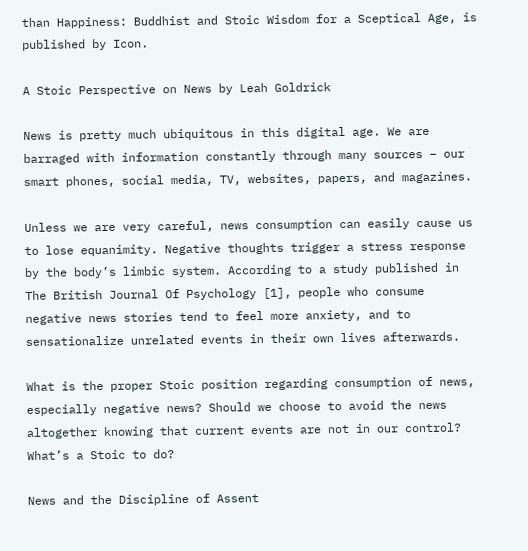than Happiness: Buddhist and Stoic Wisdom for a Sceptical Age, is published by Icon.

A Stoic Perspective on News by Leah Goldrick

News is pretty much ubiquitous in this digital age. We are barraged with information constantly through many sources – our smart phones, social media, TV, websites, papers, and magazines.

Unless we are very careful, news consumption can easily cause us to lose equanimity. Negative thoughts trigger a stress response by the body’s limbic system. According to a study published in The British Journal Of Psychology [1], people who consume negative news stories tend to feel more anxiety, and to sensationalize unrelated events in their own lives afterwards.

What is the proper Stoic position regarding consumption of news, especially negative news? Should we choose to avoid the news altogether knowing that current events are not in our control? What’s a Stoic to do?

News and the Discipline of Assent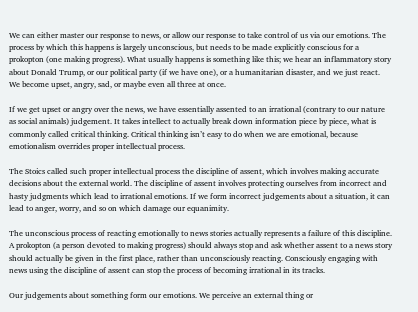We can either master our response to news, or allow our response to take control of us via our emotions. The process by which this happens is largely unconscious, but needs to be made explicitly conscious for a prokopton (one making progress). What usually happens is something like this; we hear an inflammatory story about Donald Trump, or our political party (if we have one), or a humanitarian disaster, and we just react. We become upset, angry, sad, or maybe even all three at once.

If we get upset or angry over the news, we have essentially assented to an irrational (contrary to our nature as social animals) judgement. It takes intellect to actually break down information piece by piece, what is commonly called critical thinking. Critical thinking isn’t easy to do when we are emotional, because emotionalism overrides proper intellectual process.

The Stoics called such proper intellectual process the discipline of assent, which involves making accurate decisions about the external world. The discipline of assent involves protecting ourselves from incorrect and hasty judgments which lead to irrational emotions. If we form incorrect judgements about a situation, it can lead to anger, worry, and so on which damage our equanimity.

The unconscious process of reacting emotionally to news stories actually represents a failure of this discipline. A prokopton (a person devoted to making progress) should always stop and ask whether assent to a news story should actually be given in the first place, rather than unconsciously reacting. Consciously engaging with news using the discipline of assent can stop the process of becoming irrational in its tracks.

Our judgements about something form our emotions. We perceive an external thing or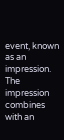event, known as an impression. The impression combines with an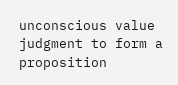unconscious value judgment to form a proposition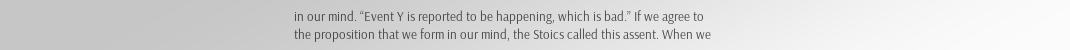in our mind. “Event Y is reported to be happening, which is bad.” If we agree to the proposition that we form in our mind, the Stoics called this assent. When we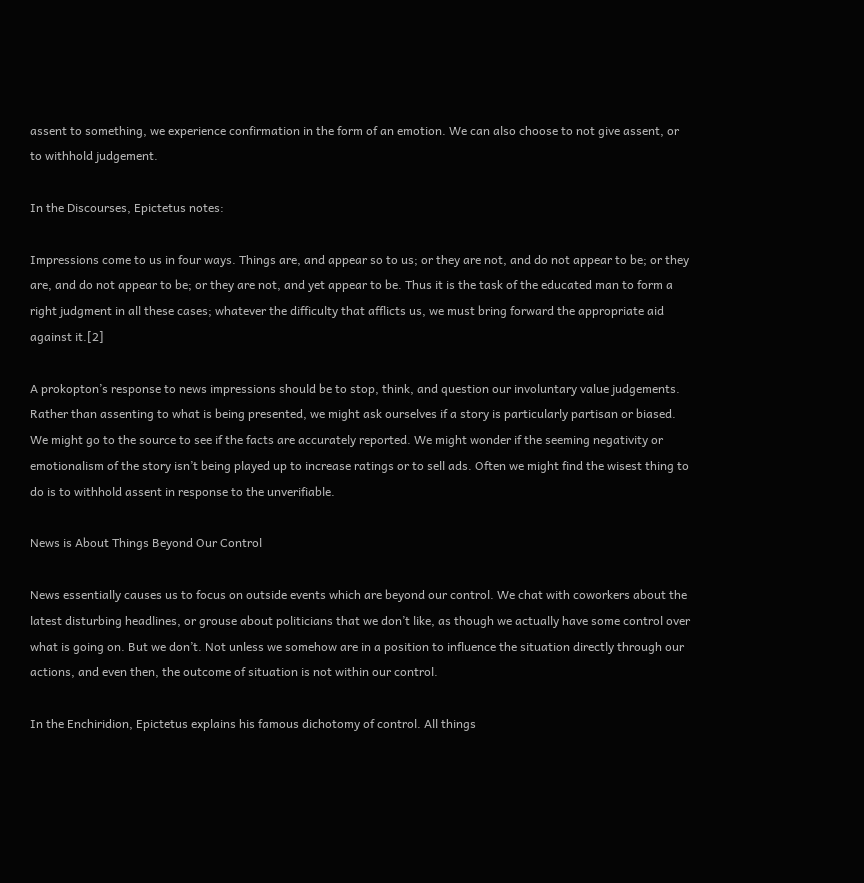assent to something, we experience confirmation in the form of an emotion. We can also choose to not give assent, or to withhold judgement.

In the Discourses, Epictetus notes:

Impressions come to us in four ways. Things are, and appear so to us; or they are not, and do not appear to be; or they are, and do not appear to be; or they are not, and yet appear to be. Thus it is the task of the educated man to form a right judgment in all these cases; whatever the difficulty that afflicts us, we must bring forward the appropriate aid against it.[2]

A prokopton’s response to news impressions should be to stop, think, and question our involuntary value judgements. Rather than assenting to what is being presented, we might ask ourselves if a story is particularly partisan or biased. We might go to the source to see if the facts are accurately reported. We might wonder if the seeming negativity or emotionalism of the story isn’t being played up to increase ratings or to sell ads. Often we might find the wisest thing to do is to withhold assent in response to the unverifiable.

News is About Things Beyond Our Control

News essentially causes us to focus on outside events which are beyond our control. We chat with coworkers about the latest disturbing headlines, or grouse about politicians that we don’t like, as though we actually have some control over what is going on. But we don’t. Not unless we somehow are in a position to influence the situation directly through our actions, and even then, the outcome of situation is not within our control.

In the Enchiridion, Epictetus explains his famous dichotomy of control. All things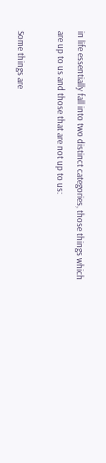in life essentially fall into two distinct categories, those things which are up to us and those that are not up to us:

Some things are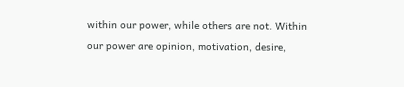within our power, while others are not. Within our power are opinion, motivation, desire,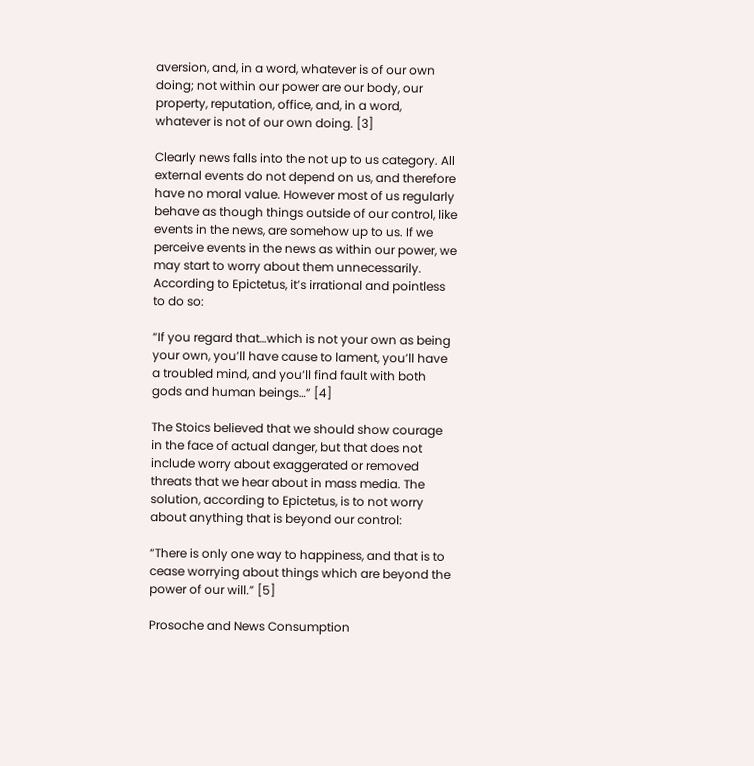aversion, and, in a word, whatever is of our own doing; not within our power are our body, our property, reputation, office, and, in a word, whatever is not of our own doing. [3]

Clearly news falls into the not up to us category. All external events do not depend on us, and therefore have no moral value. However most of us regularly behave as though things outside of our control, like events in the news, are somehow up to us. If we perceive events in the news as within our power, we may start to worry about them unnecessarily. According to Epictetus, it’s irrational and pointless to do so:

“If you regard that…which is not your own as being your own, you’ll have cause to lament, you’ll have a troubled mind, and you’ll find fault with both gods and human beings…” [4]

The Stoics believed that we should show courage in the face of actual danger, but that does not include worry about exaggerated or removed threats that we hear about in mass media. The solution, according to Epictetus, is to not worry about anything that is beyond our control:

“There is only one way to happiness, and that is to cease worrying about things which are beyond the power of our will.” [5]

Prosoche and News Consumption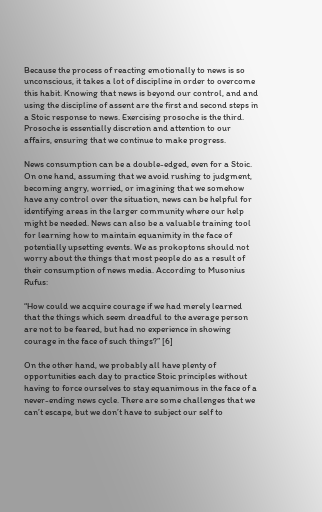Because the process of reacting emotionally to news is so unconscious, it takes a lot of discipline in order to overcome this habit. Knowing that news is beyond our control, and and using the discipline of assent are the first and second steps in a Stoic response to news. Exercising prosoche is the third. Prosoche is essentially discretion and attention to our affairs, ensuring that we continue to make progress.

News consumption can be a double-edged, even for a Stoic. On one hand, assuming that we avoid rushing to judgment, becoming angry, worried, or imagining that we somehow have any control over the situation, news can be helpful for identifying areas in the larger community where our help might be needed. News can also be a valuable training tool for learning how to maintain equanimity in the face of potentially upsetting events. We as prokoptons should not worry about the things that most people do as a result of their consumption of news media. According to Musonius Rufus:

“How could we acquire courage if we had merely learned that the things which seem dreadful to the average person are not to be feared, but had no experience in showing courage in the face of such things?” [6]

On the other hand, we probably all have plenty of opportunities each day to practice Stoic principles without having to force ourselves to stay equanimous in the face of a never-ending news cycle. There are some challenges that we can’t escape, but we don’t have to subject our self to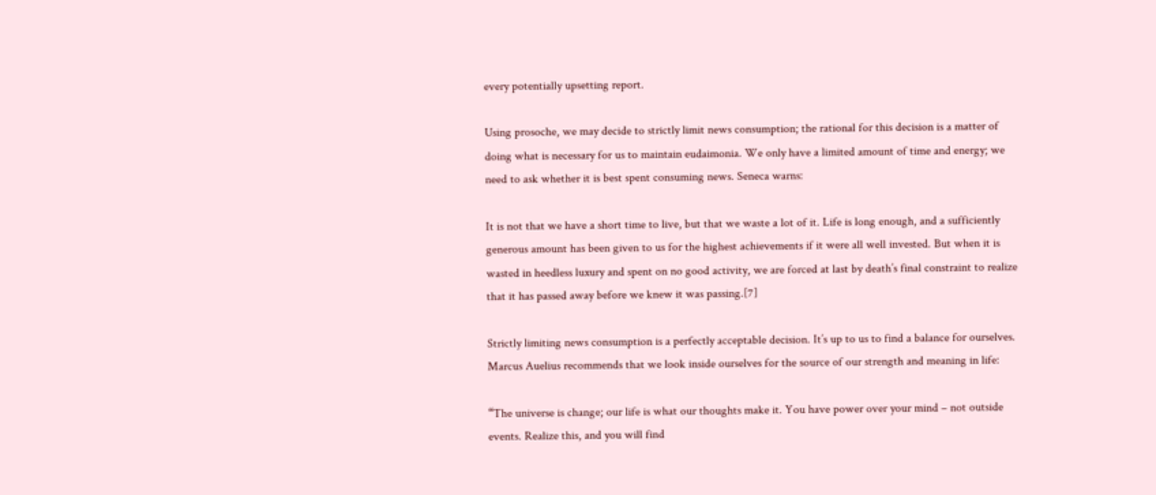every potentially upsetting report.

Using prosoche, we may decide to strictly limit news consumption; the rational for this decision is a matter of doing what is necessary for us to maintain eudaimonia. We only have a limited amount of time and energy; we need to ask whether it is best spent consuming news. Seneca warns:

It is not that we have a short time to live, but that we waste a lot of it. Life is long enough, and a sufficiently generous amount has been given to us for the highest achievements if it were all well invested. But when it is wasted in heedless luxury and spent on no good activity, we are forced at last by death’s final constraint to realize that it has passed away before we knew it was passing.[7]

Strictly limiting news consumption is a perfectly acceptable decision. It’s up to us to find a balance for ourselves. Marcus Auelius recommends that we look inside ourselves for the source of our strength and meaning in life:

“The universe is change; our life is what our thoughts make it. You have power over your mind – not outside events. Realize this, and you will find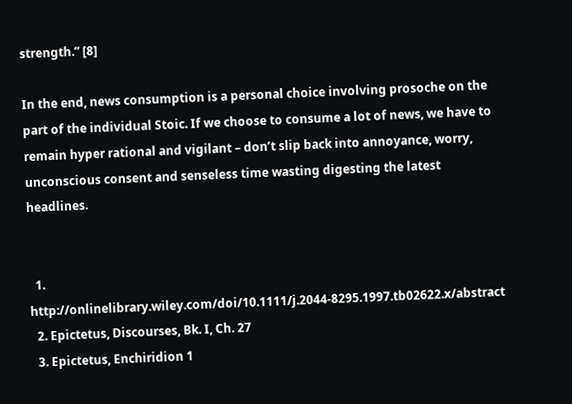strength.” [8]

In the end, news consumption is a personal choice involving prosoche on the part of the individual Stoic. If we choose to consume a lot of news, we have to remain hyper rational and vigilant – don’t slip back into annoyance, worry, unconscious consent and senseless time wasting digesting the latest headlines.


  1. http://onlinelibrary.wiley.com/doi/10.1111/j.2044-8295.1997.tb02622.x/abstract
  2. Epictetus, Discourses, Bk. I, Ch. 27
  3. Epictetus, Enchiridion 1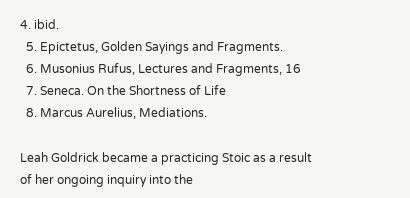4. ibid.
  5. Epictetus, Golden Sayings and Fragments.
  6. Musonius Rufus, Lectures and Fragments, 16
  7. Seneca. On the Shortness of Life
  8. Marcus Aurelius, Mediations.

Leah Goldrick became a practicing Stoic as a result of her ongoing inquiry into the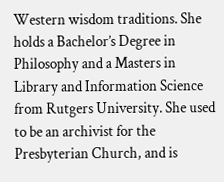Western wisdom traditions. She holds a Bachelor’s Degree in Philosophy and a Masters in Library and Information Science from Rutgers University. She used to be an archivist for the Presbyterian Church, and is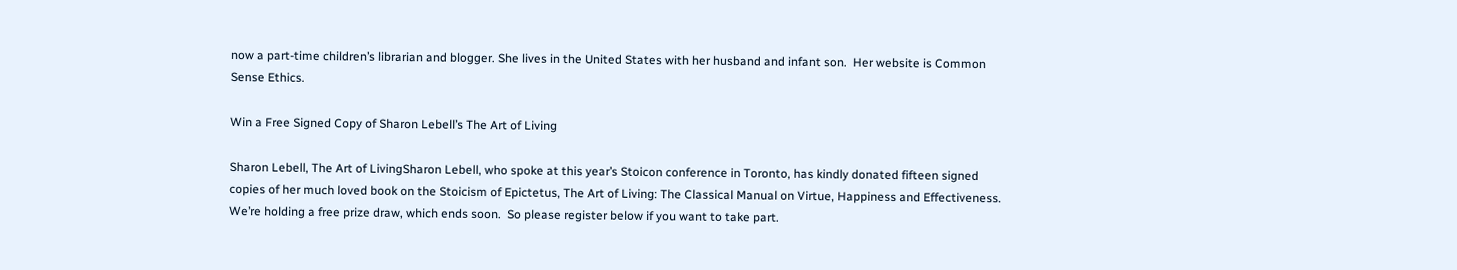now a part-time children’s librarian and blogger. She lives in the United States with her husband and infant son.  Her website is Common Sense Ethics.

Win a Free Signed Copy of Sharon Lebell’s The Art of Living

Sharon Lebell, The Art of LivingSharon Lebell, who spoke at this year’s Stoicon conference in Toronto, has kindly donated fifteen signed copies of her much loved book on the Stoicism of Epictetus, The Art of Living: The Classical Manual on Virtue, Happiness and Effectiveness.  We’re holding a free prize draw, which ends soon.  So please register below if you want to take part.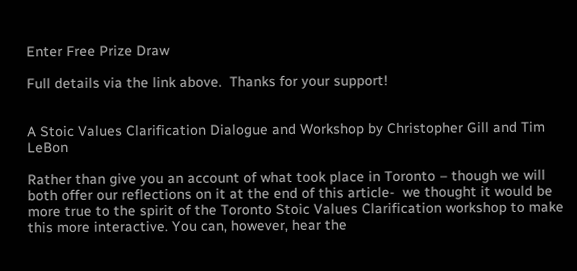Enter Free Prize Draw

Full details via the link above.  Thanks for your support!


A Stoic Values Clarification Dialogue and Workshop by Christopher Gill and Tim LeBon

Rather than give you an account of what took place in Toronto – though we will both offer our reflections on it at the end of this article-  we thought it would be more true to the spirit of the Toronto Stoic Values Clarification workshop to make this more interactive. You can, however, hear the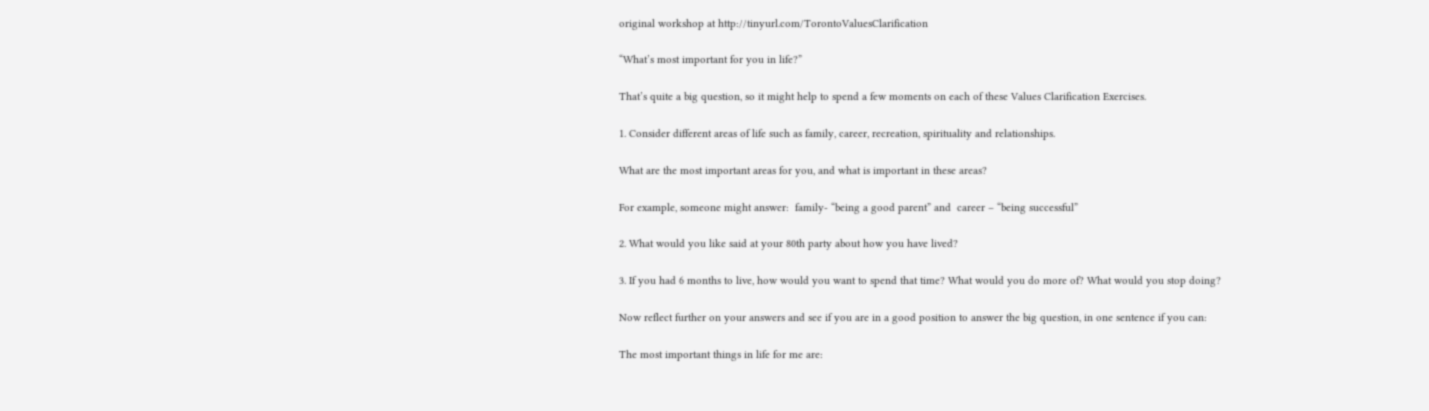original workshop at http://tinyurl.com/TorontoValuesClarification

“What’s most important for you in life?”

That’s quite a big question, so it might help to spend a few moments on each of these Values Clarification Exercises.

1. Consider different areas of life such as family, career, recreation, spirituality and relationships.

What are the most important areas for you, and what is important in these areas?

For example, someone might answer:  family- “being a good parent” and  career – “being successful”

2. What would you like said at your 80th party about how you have lived?

3. If you had 6 months to live, how would you want to spend that time? What would you do more of? What would you stop doing?

Now reflect further on your answers and see if you are in a good position to answer the big question, in one sentence if you can:

The most important things in life for me are: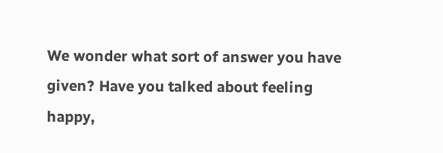We wonder what sort of answer you have given? Have you talked about feeling happy,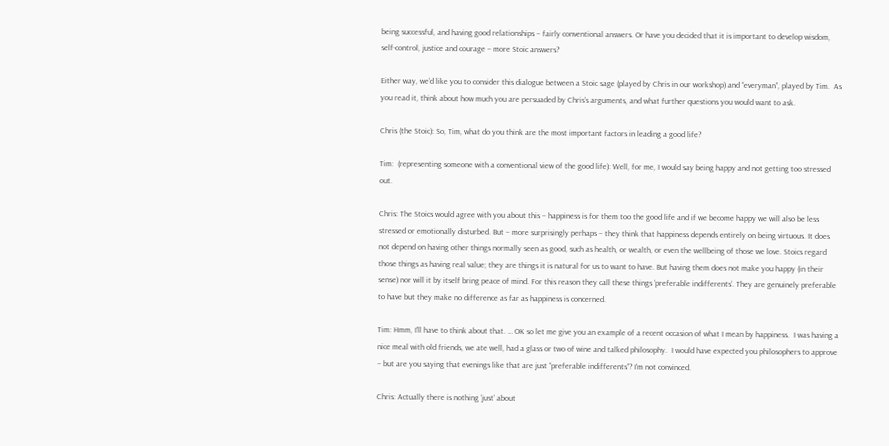being successful, and having good relationships – fairly conventional answers. Or have you decided that it is important to develop wisdom, self-control, justice and courage – more Stoic answers?

Either way, we’d like you to consider this dialogue between a Stoic sage (played by Chris in our workshop) and “everyman”, played by Tim.  As you read it, think about how much you are persuaded by Chris’s arguments, and what further questions you would want to ask.

Chris (the Stoic): So, Tim, what do you think are the most important factors in leading a good life?

Tim:  (representing someone with a conventional view of the good life): Well, for me, I would say being happy and not getting too stressed out.

Chris: The Stoics would agree with you about this – happiness is for them too the good life and if we become happy we will also be less stressed or emotionally disturbed. But – more surprisingly perhaps – they think that happiness depends entirely on being virtuous. It does not depend on having other things normally seen as good, such as health, or wealth, or even the wellbeing of those we love. Stoics regard those things as having real value; they are things it is natural for us to want to have. But having them does not make you happy (in their sense) nor will it by itself bring peace of mind. For this reason they call these things ‘preferable indifferents’. They are genuinely preferable to have but they make no difference as far as happiness is concerned.

Tim: Hmm, I’ll have to think about that. … OK so let me give you an example of a recent occasion of what I mean by happiness.  I was having a nice meal with old friends, we ate well, had a glass or two of wine and talked philosophy.  I would have expected you philosophers to approve – but are you saying that evenings like that are just “preferable indifferents”? I’m not convinced.

Chris: Actually there is nothing ‘just’ about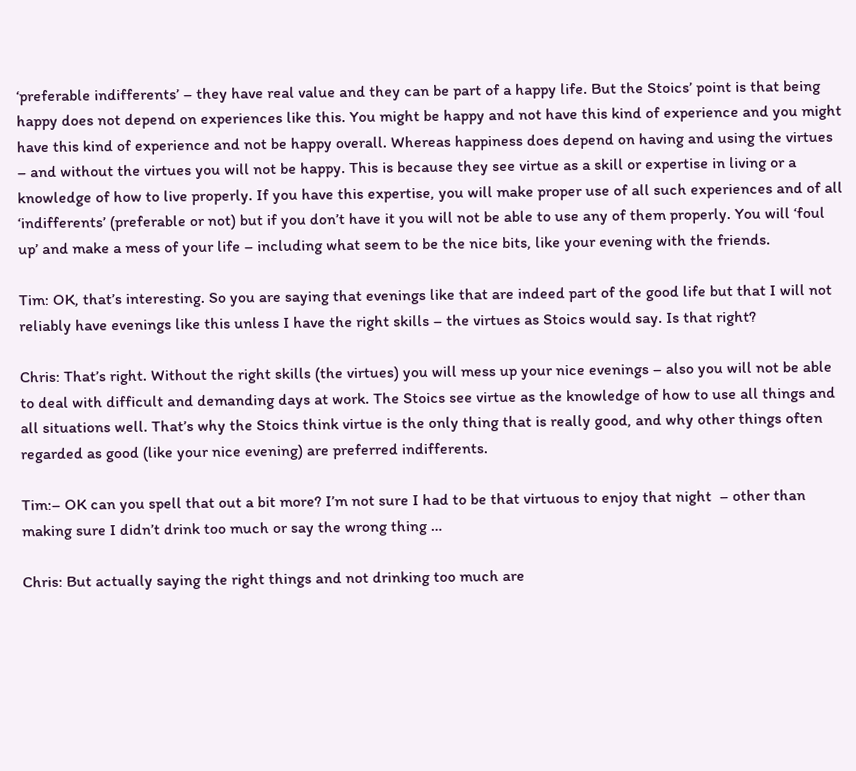‘preferable indifferents’ – they have real value and they can be part of a happy life. But the Stoics’ point is that being happy does not depend on experiences like this. You might be happy and not have this kind of experience and you might have this kind of experience and not be happy overall. Whereas happiness does depend on having and using the virtues – and without the virtues you will not be happy. This is because they see virtue as a skill or expertise in living or a knowledge of how to live properly. If you have this expertise, you will make proper use of all such experiences and of all ‘indifferents’ (preferable or not) but if you don’t have it you will not be able to use any of them properly. You will ‘foul up’ and make a mess of your life – including what seem to be the nice bits, like your evening with the friends.

Tim: OK, that’s interesting. So you are saying that evenings like that are indeed part of the good life but that I will not reliably have evenings like this unless I have the right skills – the virtues as Stoics would say. Is that right?

Chris: That’s right. Without the right skills (the virtues) you will mess up your nice evenings – also you will not be able to deal with difficult and demanding days at work. The Stoics see virtue as the knowledge of how to use all things and all situations well. That’s why the Stoics think virtue is the only thing that is really good, and why other things often regarded as good (like your nice evening) are preferred indifferents.

Tim:– OK can you spell that out a bit more? I’m not sure I had to be that virtuous to enjoy that night  – other than making sure I didn’t drink too much or say the wrong thing …

Chris: But actually saying the right things and not drinking too much are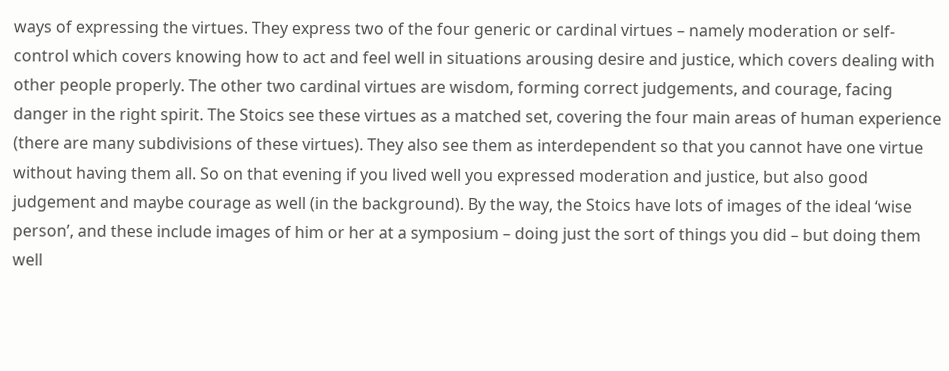ways of expressing the virtues. They express two of the four generic or cardinal virtues – namely moderation or self-control which covers knowing how to act and feel well in situations arousing desire and justice, which covers dealing with other people properly. The other two cardinal virtues are wisdom, forming correct judgements, and courage, facing danger in the right spirit. The Stoics see these virtues as a matched set, covering the four main areas of human experience (there are many subdivisions of these virtues). They also see them as interdependent so that you cannot have one virtue without having them all. So on that evening if you lived well you expressed moderation and justice, but also good judgement and maybe courage as well (in the background). By the way, the Stoics have lots of images of the ideal ‘wise person’, and these include images of him or her at a symposium – doing just the sort of things you did – but doing them well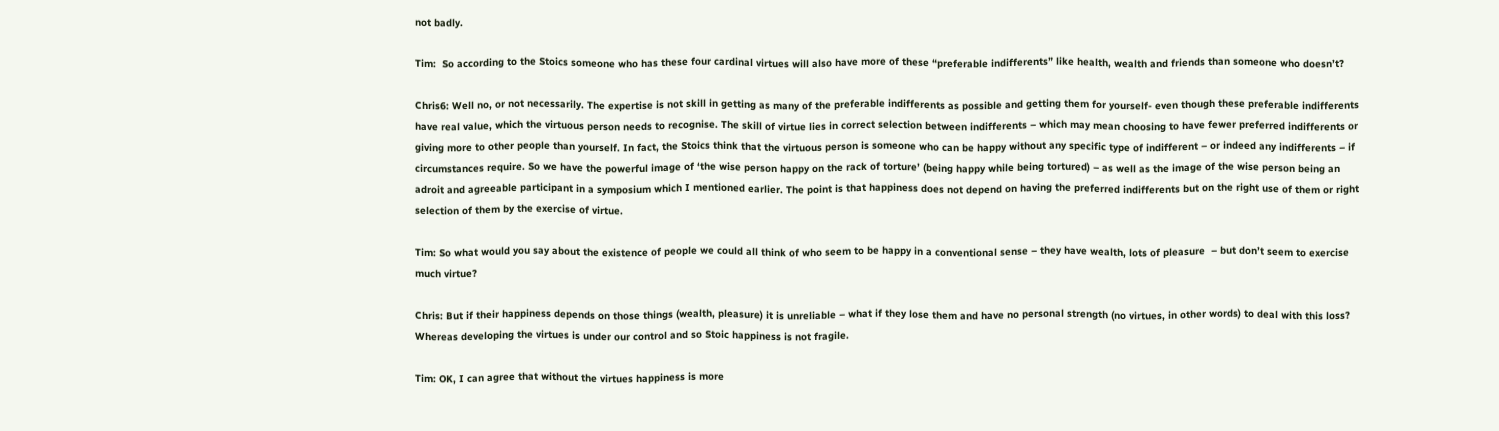not badly.

Tim:  So according to the Stoics someone who has these four cardinal virtues will also have more of these “preferable indifferents” like health, wealth and friends than someone who doesn’t?

Chris6: Well no, or not necessarily. The expertise is not skill in getting as many of the preferable indifferents as possible and getting them for yourself- even though these preferable indifferents have real value, which the virtuous person needs to recognise. The skill of virtue lies in correct selection between indifferents – which may mean choosing to have fewer preferred indifferents or giving more to other people than yourself. In fact, the Stoics think that the virtuous person is someone who can be happy without any specific type of indifferent – or indeed any indifferents – if circumstances require. So we have the powerful image of ‘the wise person happy on the rack of torture’ (being happy while being tortured) – as well as the image of the wise person being an adroit and agreeable participant in a symposium which I mentioned earlier. The point is that happiness does not depend on having the preferred indifferents but on the right use of them or right selection of them by the exercise of virtue.

Tim: So what would you say about the existence of people we could all think of who seem to be happy in a conventional sense – they have wealth, lots of pleasure  – but don’t seem to exercise much virtue?

Chris: But if their happiness depends on those things (wealth, pleasure) it is unreliable – what if they lose them and have no personal strength (no virtues, in other words) to deal with this loss? Whereas developing the virtues is under our control and so Stoic happiness is not fragile.

Tim: OK, I can agree that without the virtues happiness is more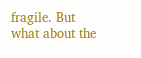fragile. But what about the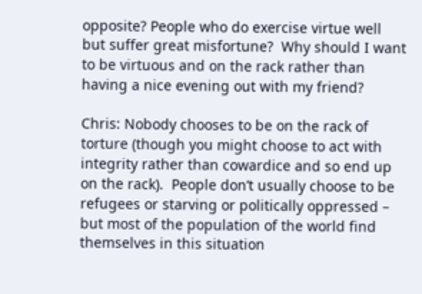opposite? People who do exercise virtue well but suffer great misfortune?  Why should I want to be virtuous and on the rack rather than having a nice evening out with my friend?

Chris: Nobody chooses to be on the rack of torture (though you might choose to act with integrity rather than cowardice and so end up on the rack).  People don’t usually choose to be refugees or starving or politically oppressed – but most of the population of the world find themselves in this situation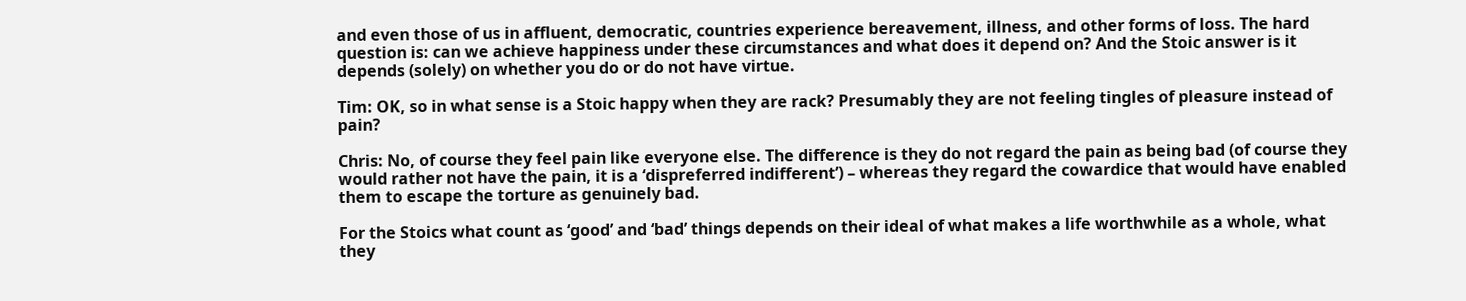and even those of us in affluent, democratic, countries experience bereavement, illness, and other forms of loss. The hard question is: can we achieve happiness under these circumstances and what does it depend on? And the Stoic answer is it depends (solely) on whether you do or do not have virtue.

Tim: OK, so in what sense is a Stoic happy when they are rack? Presumably they are not feeling tingles of pleasure instead of pain?

Chris: No, of course they feel pain like everyone else. The difference is they do not regard the pain as being bad (of course they would rather not have the pain, it is a ‘dispreferred indifferent’) – whereas they regard the cowardice that would have enabled them to escape the torture as genuinely bad.

For the Stoics what count as ‘good’ and ‘bad’ things depends on their ideal of what makes a life worthwhile as a whole, what they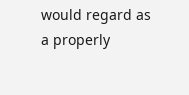would regard as a properly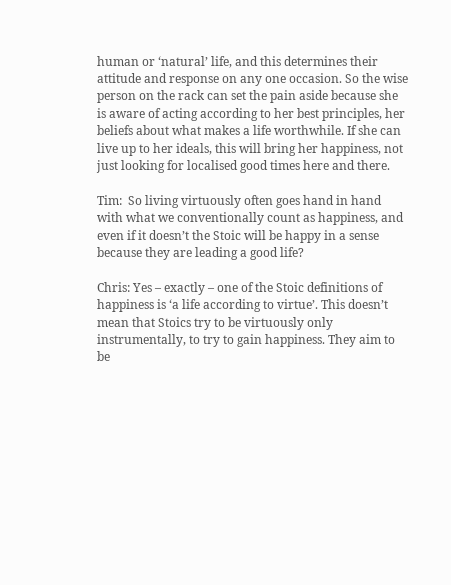human or ‘natural’ life, and this determines their attitude and response on any one occasion. So the wise person on the rack can set the pain aside because she is aware of acting according to her best principles, her beliefs about what makes a life worthwhile. If she can live up to her ideals, this will bring her happiness, not just looking for localised good times here and there.

Tim:  So living virtuously often goes hand in hand with what we conventionally count as happiness, and even if it doesn’t the Stoic will be happy in a sense because they are leading a good life?

Chris: Yes – exactly – one of the Stoic definitions of happiness is ‘a life according to virtue’. This doesn’t  mean that Stoics try to be virtuously only instrumentally, to try to gain happiness. They aim to be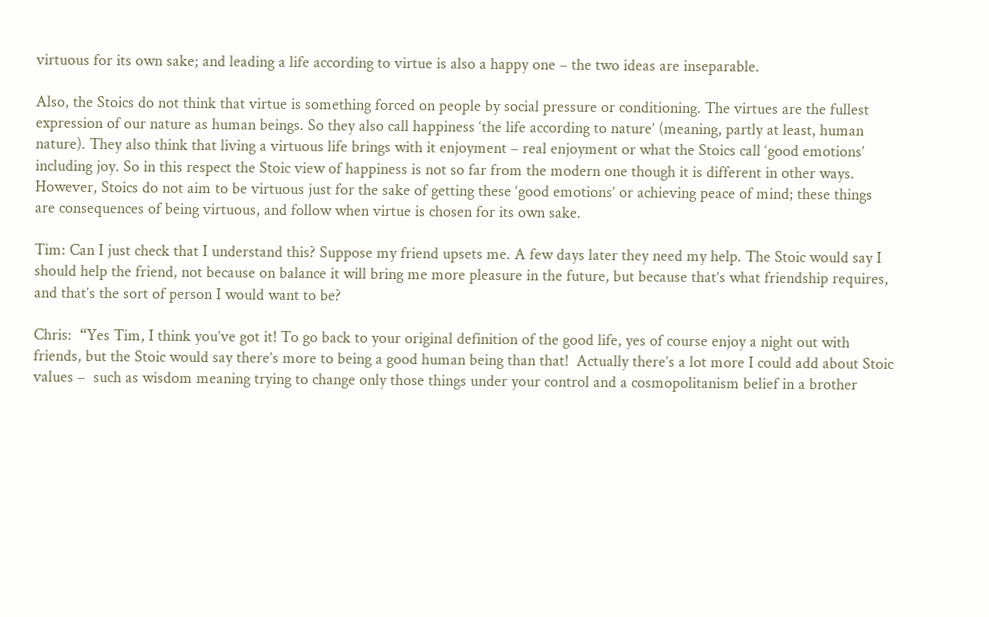virtuous for its own sake; and leading a life according to virtue is also a happy one – the two ideas are inseparable.

Also, the Stoics do not think that virtue is something forced on people by social pressure or conditioning. The virtues are the fullest expression of our nature as human beings. So they also call happiness ‘the life according to nature’ (meaning, partly at least, human nature). They also think that living a virtuous life brings with it enjoyment – real enjoyment or what the Stoics call ‘good emotions’ including joy. So in this respect the Stoic view of happiness is not so far from the modern one though it is different in other ways. However, Stoics do not aim to be virtuous just for the sake of getting these ‘good emotions’ or achieving peace of mind; these things are consequences of being virtuous, and follow when virtue is chosen for its own sake.

Tim: Can I just check that I understand this? Suppose my friend upsets me. A few days later they need my help. The Stoic would say I should help the friend, not because on balance it will bring me more pleasure in the future, but because that’s what friendship requires, and that’s the sort of person I would want to be?

Chris:  “Yes Tim, I think you’ve got it! To go back to your original definition of the good life, yes of course enjoy a night out with friends, but the Stoic would say there’s more to being a good human being than that!  Actually there’s a lot more I could add about Stoic values –  such as wisdom meaning trying to change only those things under your control and a cosmopolitanism belief in a brother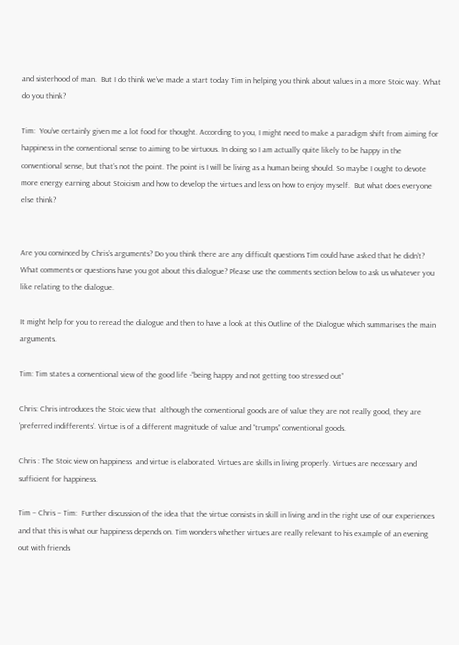and sisterhood of man.  But I do think we’ve made a start today Tim in helping you think about values in a more Stoic way. What do you think?

Tim:  You’ve certainly given me a lot food for thought. According to you, I might need to make a paradigm shift from aiming for happiness in the conventional sense to aiming to be virtuous. In doing so I am actually quite likely to be happy in the conventional sense, but that’s not the point. The point is I will be living as a human being should. So maybe I ought to devote more energy earning about Stoicism and how to develop the virtues and less on how to enjoy myself.  But what does everyone else think?


Are you convinced by Chris’s arguments? Do you think there are any difficult questions Tim could have asked that he didn’t? What comments or questions have you got about this dialogue? Please use the comments section below to ask us whatever you like relating to the dialogue.

It might help for you to reread the dialogue and then to have a look at this Outline of the Dialogue which summarises the main arguments.

Tim: Tim states a conventional view of the good life -“being happy and not getting too stressed out”

Chris: Chris introduces the Stoic view that  although the conventional goods are of value they are not really good, they are ‘preferred indifferents’. Virtue is of a different magnitude of value and “trumps” conventional goods.

Chris : The Stoic view on happiness  and virtue is elaborated. Virtues are skills in living properly. Virtues are necessary and sufficient for happiness.

Tim – Chris – Tim:  Further discussion of the idea that the virtue consists in skill in living and in the right use of our experiences and that this is what our happiness depends on. Tim wonders whether virtues are really relevant to his example of an evening out with friends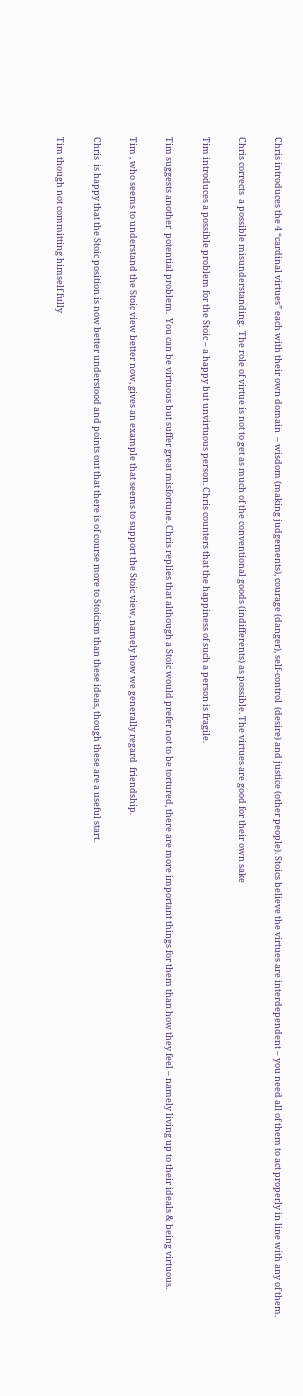Chris introduces the 4 “cardinal virtues” each with their own domain  – wisdom (making judgements), courage (danger), self-control  (desire) and justice (other people). Stoics believe the virtues are interdependent – you need all of them to act properly in line with any of them.

Chris corrects  a possible misunderstanding.  The role of virtue is not to get as much of the conventional goods (indifferents) as possible. The virtues are good for their own sake

Tim introduces a possible problem for the Stoic – a happy but unvirtuous person. Chris counters that the happiness of such a person is fragile.

Tim suggests another  potential problem.  You can be virtuous but suffer great misfortune. Chris replies that although a Stoic would prefer not to be tortured, there are more important things for them than how they feel – namely living up to their ideals & being virtuous.

Tim , who seems to understand the Stoic view better now, gives an example that seems to support the Stoic view, namely how we generally regard  friendship.

Chris  is happy that the Stoic position is now better understood and points out that there is of course more to Stoicism than these ideas, though these are a useful start.

Tim though not committing himself fully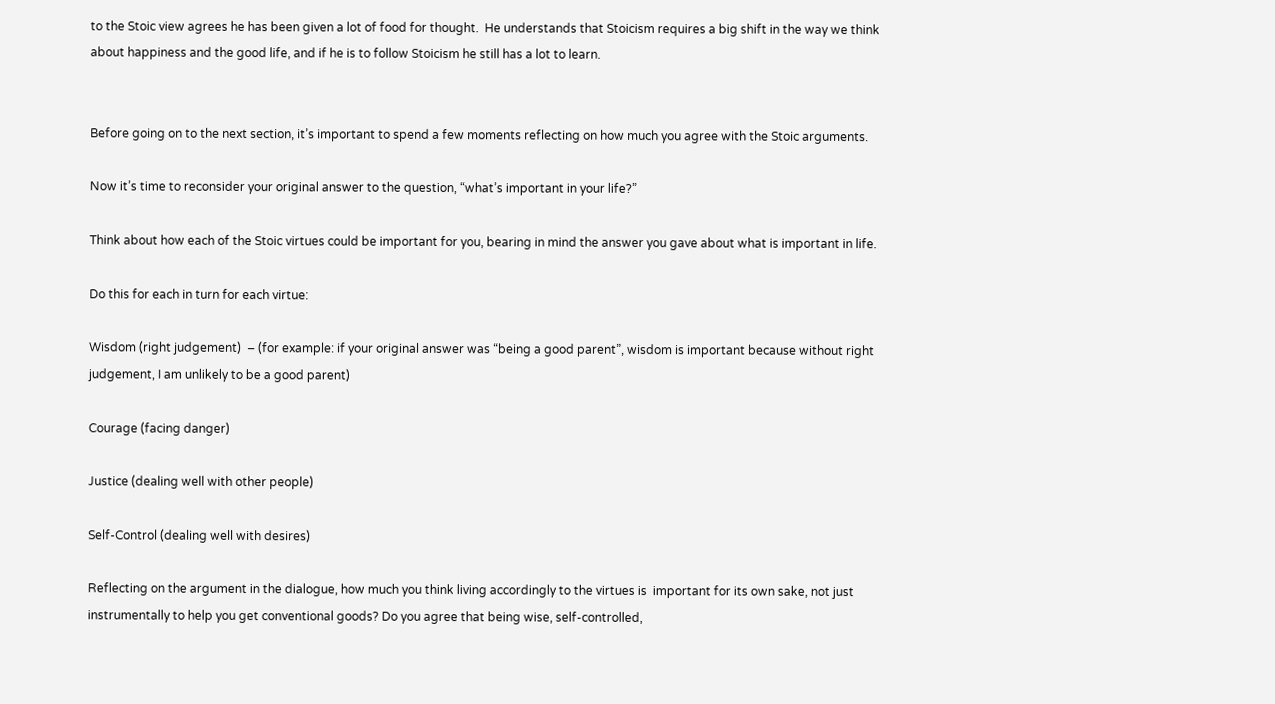to the Stoic view agrees he has been given a lot of food for thought.  He understands that Stoicism requires a big shift in the way we think about happiness and the good life, and if he is to follow Stoicism he still has a lot to learn.


Before going on to the next section, it’s important to spend a few moments reflecting on how much you agree with the Stoic arguments.

Now it’s time to reconsider your original answer to the question, “what’s important in your life?”

Think about how each of the Stoic virtues could be important for you, bearing in mind the answer you gave about what is important in life.

Do this for each in turn for each virtue:

Wisdom (right judgement)  – (for example: if your original answer was “being a good parent”, wisdom is important because without right judgement, I am unlikely to be a good parent)

Courage (facing danger)

Justice (dealing well with other people)

Self-Control (dealing well with desires)

Reflecting on the argument in the dialogue, how much you think living accordingly to the virtues is  important for its own sake, not just instrumentally to help you get conventional goods? Do you agree that being wise, self-controlled,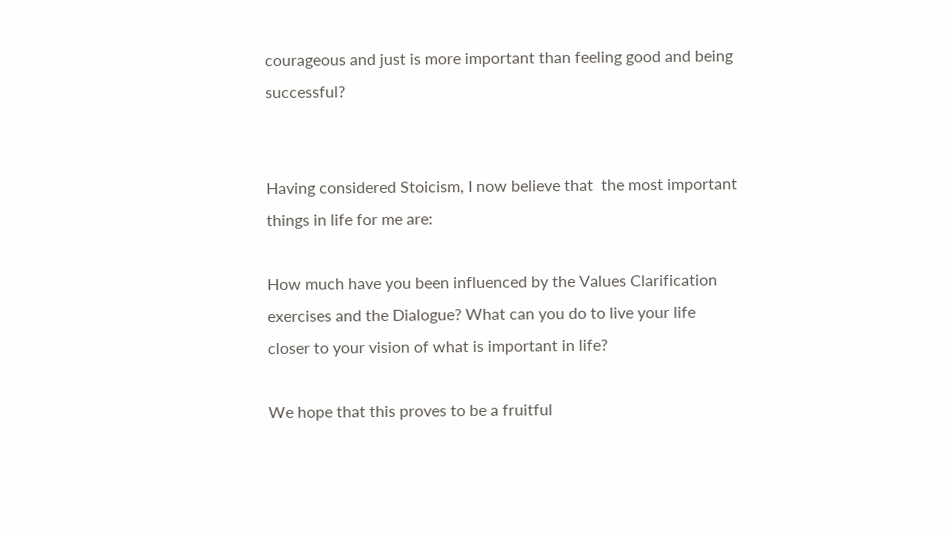courageous and just is more important than feeling good and being successful?


Having considered Stoicism, I now believe that  the most important things in life for me are:

How much have you been influenced by the Values Clarification exercises and the Dialogue? What can you do to live your life closer to your vision of what is important in life?

We hope that this proves to be a fruitful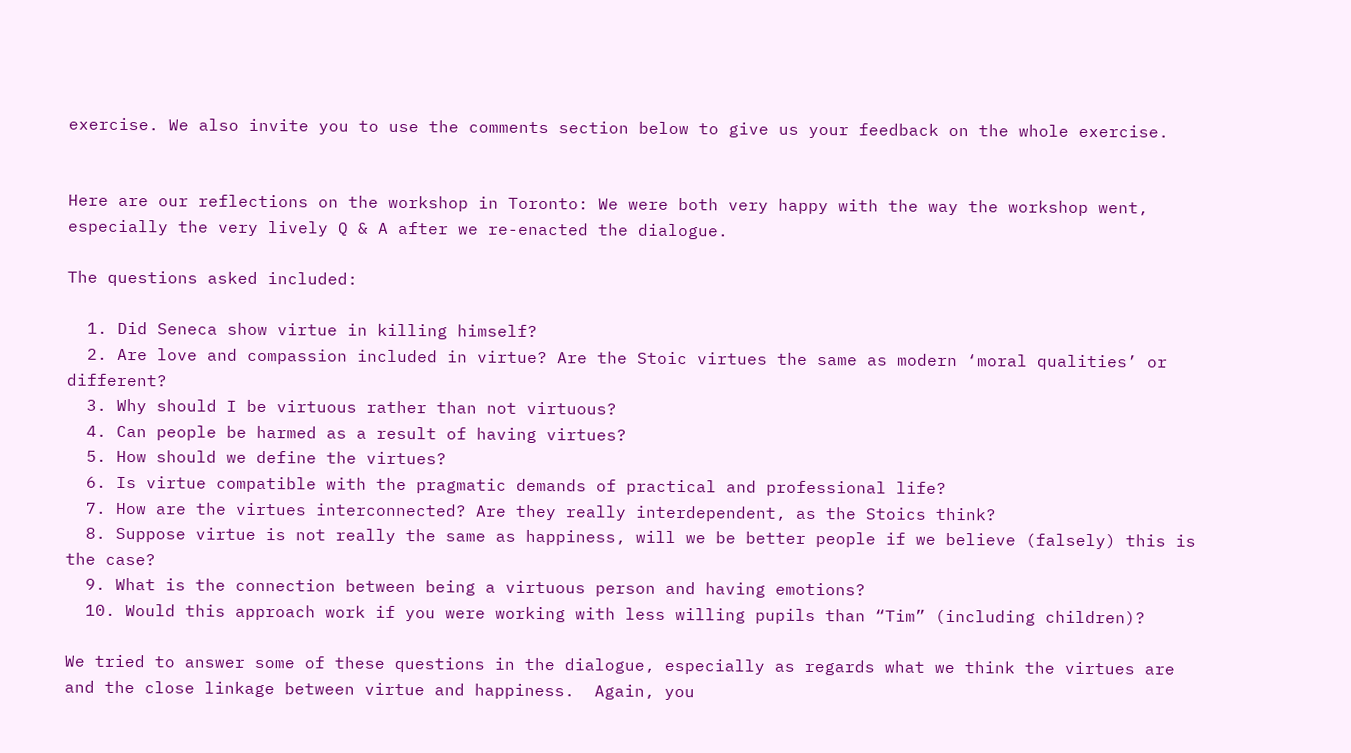exercise. We also invite you to use the comments section below to give us your feedback on the whole exercise.


Here are our reflections on the workshop in Toronto: We were both very happy with the way the workshop went, especially the very lively Q & A after we re-enacted the dialogue.

The questions asked included:

  1. Did Seneca show virtue in killing himself?
  2. Are love and compassion included in virtue? Are the Stoic virtues the same as modern ‘moral qualities’ or different?
  3. Why should I be virtuous rather than not virtuous?
  4. Can people be harmed as a result of having virtues?
  5. How should we define the virtues?
  6. Is virtue compatible with the pragmatic demands of practical and professional life?
  7. How are the virtues interconnected? Are they really interdependent, as the Stoics think?
  8. Suppose virtue is not really the same as happiness, will we be better people if we believe (falsely) this is the case?
  9. What is the connection between being a virtuous person and having emotions?
  10. Would this approach work if you were working with less willing pupils than “Tim” (including children)?

We tried to answer some of these questions in the dialogue, especially as regards what we think the virtues are and the close linkage between virtue and happiness.  Again, you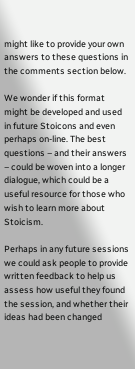might like to provide your own answers to these questions in the comments section below.

We wonder if this format might be developed and used in future Stoicons and even perhaps on-line. The best questions – and their answers – could be woven into a longer dialogue, which could be a useful resource for those who wish to learn more about Stoicism.

Perhaps in any future sessions we could ask people to provide written feedback to help us assess how useful they found the session, and whether their ideas had been changed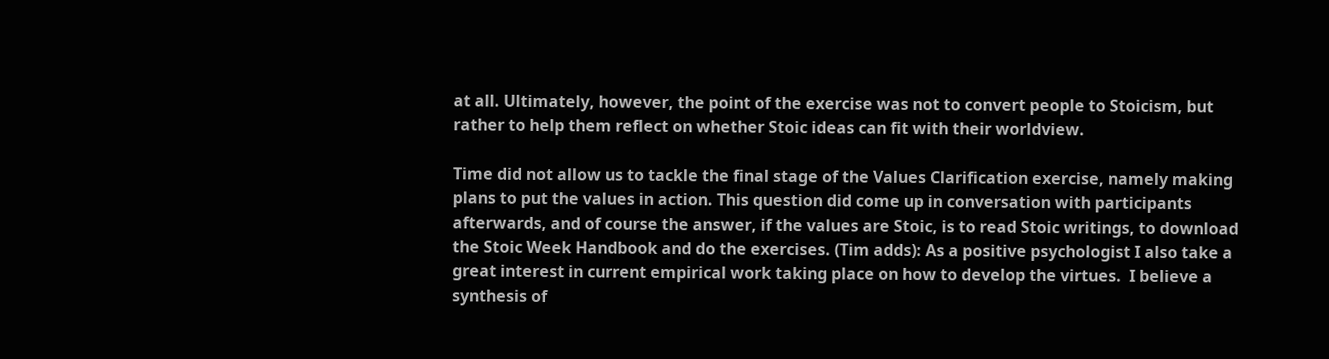at all. Ultimately, however, the point of the exercise was not to convert people to Stoicism, but rather to help them reflect on whether Stoic ideas can fit with their worldview.

Time did not allow us to tackle the final stage of the Values Clarification exercise, namely making plans to put the values in action. This question did come up in conversation with participants afterwards, and of course the answer, if the values are Stoic, is to read Stoic writings, to download the Stoic Week Handbook and do the exercises. (Tim adds): As a positive psychologist I also take a great interest in current empirical work taking place on how to develop the virtues.  I believe a synthesis of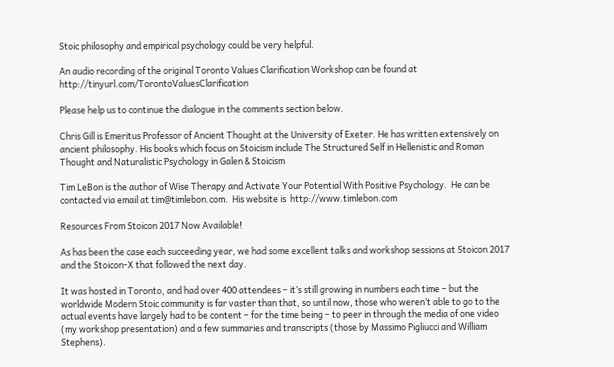Stoic philosophy and empirical psychology could be very helpful.

An audio recording of the original Toronto Values Clarification Workshop can be found at http://tinyurl.com/TorontoValuesClarification

Please help us to continue the dialogue in the comments section below.

Chris Gill is Emeritus Professor of Ancient Thought at the University of Exeter. He has written extensively on ancient philosophy. His books which focus on Stoicism include The Structured Self in Hellenistic and Roman Thought and Naturalistic Psychology in Galen & Stoicism

Tim LeBon is the author of Wise Therapy and Activate Your Potential With Positive Psychology.  He can be contacted via email at tim@timlebon.com.  His website is  http://www.timlebon.com

Resources From Stoicon 2017 Now Available!

As has been the case each succeeding year, we had some excellent talks and workshop sessions at Stoicon 2017 and the Stoicon-X that followed the next day.

It was hosted in Toronto, and had over 400 attendees – it’s still growing in numbers each time – but the worldwide Modern Stoic community is far vaster than that, so until now, those who weren’t able to go to the actual events have largely had to be content – for the time being – to peer in through the media of one video (my workshop presentation) and a few summaries and transcripts (those by Massimo Pigliucci and William Stephens).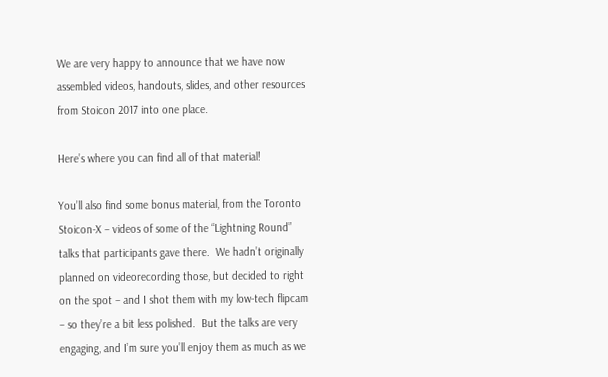We are very happy to announce that we have now assembled videos, handouts, slides, and other resources from Stoicon 2017 into one place.

Here’s where you can find all of that material!

You’ll also find some bonus material, from the Toronto Stoicon-X – videos of some of the “Lightning Round” talks that participants gave there.  We hadn’t originally planned on videorecording those, but decided to right on the spot – and I shot them with my low-tech flipcam – so they’re a bit less polished.  But the talks are very engaging, and I’m sure you’ll enjoy them as much as we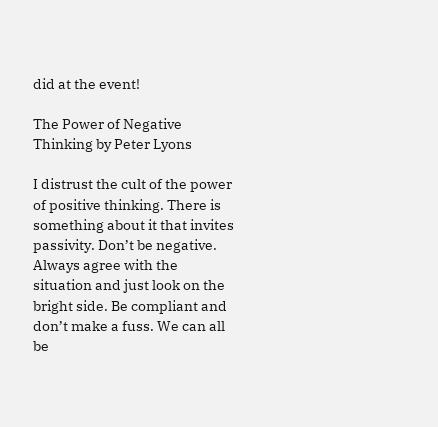did at the event!

The Power of Negative Thinking by Peter Lyons

I distrust the cult of the power of positive thinking. There is something about it that invites passivity. Don’t be negative. Always agree with the situation and just look on the bright side. Be compliant and don’t make a fuss. We can all be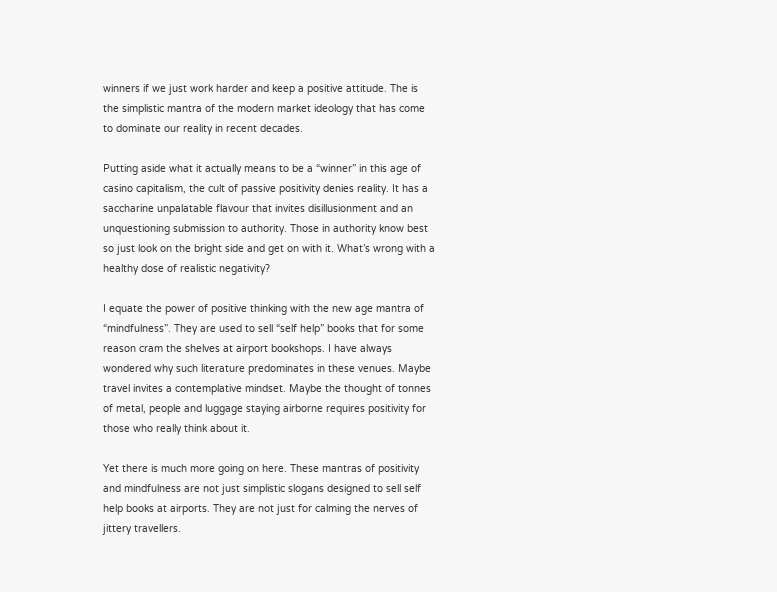winners if we just work harder and keep a positive attitude. The is the simplistic mantra of the modern market ideology that has come to dominate our reality in recent decades.

Putting aside what it actually means to be a “winner” in this age of casino capitalism, the cult of passive positivity denies reality. It has a saccharine unpalatable flavour that invites disillusionment and an unquestioning submission to authority. Those in authority know best so just look on the bright side and get on with it. What’s wrong with a healthy dose of realistic negativity?

I equate the power of positive thinking with the new age mantra of “mindfulness”. They are used to sell “self help” books that for some reason cram the shelves at airport bookshops. I have always wondered why such literature predominates in these venues. Maybe travel invites a contemplative mindset. Maybe the thought of tonnes of metal, people and luggage staying airborne requires positivity for those who really think about it.

Yet there is much more going on here. These mantras of positivity and mindfulness are not just simplistic slogans designed to sell self help books at airports. They are not just for calming the nerves of jittery travellers.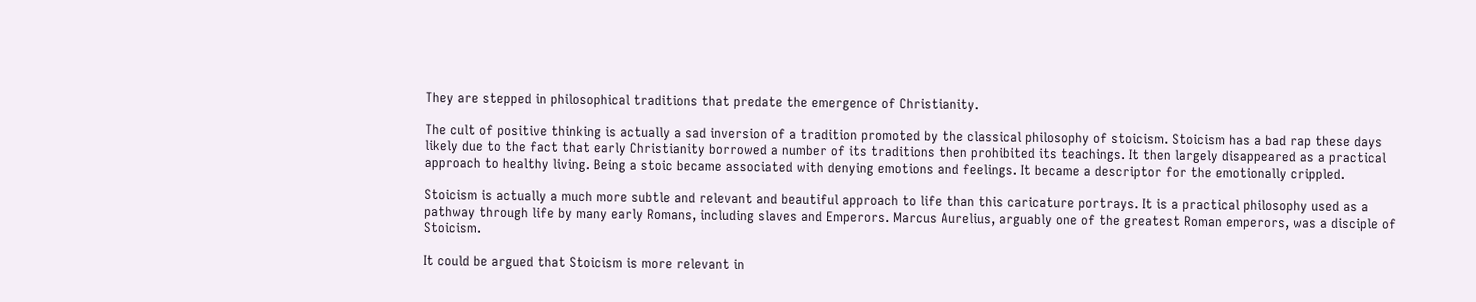They are stepped in philosophical traditions that predate the emergence of Christianity.

The cult of positive thinking is actually a sad inversion of a tradition promoted by the classical philosophy of stoicism. Stoicism has a bad rap these days likely due to the fact that early Christianity borrowed a number of its traditions then prohibited its teachings. It then largely disappeared as a practical approach to healthy living. Being a stoic became associated with denying emotions and feelings. It became a descriptor for the emotionally crippled.

Stoicism is actually a much more subtle and relevant and beautiful approach to life than this caricature portrays. It is a practical philosophy used as a pathway through life by many early Romans, including slaves and Emperors. Marcus Aurelius, arguably one of the greatest Roman emperors, was a disciple of Stoicism.

It could be argued that Stoicism is more relevant in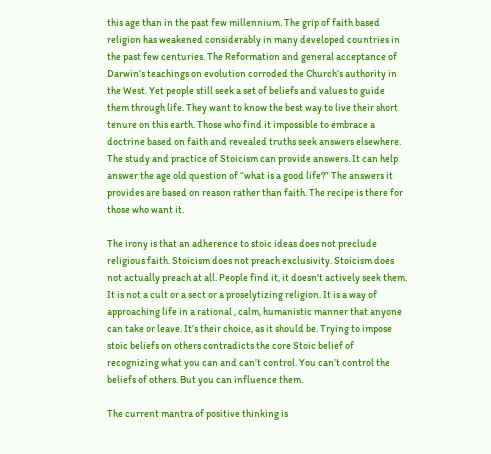this age than in the past few millennium. The grip of faith based religion has weakened considerably in many developed countries in the past few centuries. The Reformation and general acceptance of Darwin’s teachings on evolution corroded the Church’s authority in the West. Yet people still seek a set of beliefs and values to guide them through life. They want to know the best way to live their short tenure on this earth. Those who find it impossible to embrace a doctrine based on faith and revealed truths seek answers elsewhere. The study and practice of Stoicism can provide answers. It can help answer the age old question of “what is a good life?” The answers it provides are based on reason rather than faith. The recipe is there for those who want it.

The irony is that an adherence to stoic ideas does not preclude religious faith. Stoicism does not preach exclusivity. Stoicism does not actually preach at all. People find it, it doesn’t actively seek them. It is not a cult or a sect or a proselytizing religion. It is a way of approaching life in a rational , calm, humanistic manner that anyone can take or leave. It’s their choice, as it should be. Trying to impose stoic beliefs on others contradicts the core Stoic belief of recognizing what you can and can’t control. You can’t control the beliefs of others. But you can influence them.

The current mantra of positive thinking is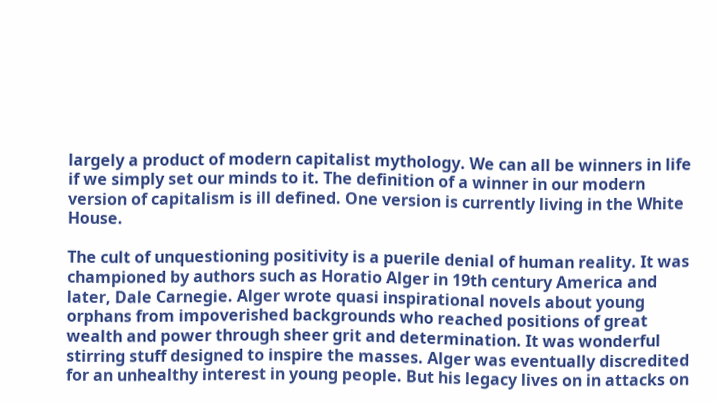largely a product of modern capitalist mythology. We can all be winners in life if we simply set our minds to it. The definition of a winner in our modern version of capitalism is ill defined. One version is currently living in the White House.

The cult of unquestioning positivity is a puerile denial of human reality. It was championed by authors such as Horatio Alger in 19th century America and later, Dale Carnegie. Alger wrote quasi inspirational novels about young orphans from impoverished backgrounds who reached positions of great wealth and power through sheer grit and determination. It was wonderful stirring stuff designed to inspire the masses. Alger was eventually discredited for an unhealthy interest in young people. But his legacy lives on in attacks on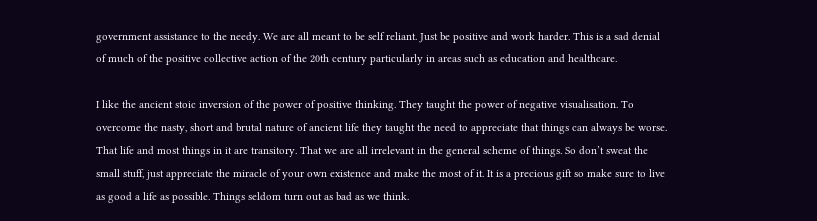government assistance to the needy. We are all meant to be self reliant. Just be positive and work harder. This is a sad denial of much of the positive collective action of the 20th century particularly in areas such as education and healthcare.

I like the ancient stoic inversion of the power of positive thinking. They taught the power of negative visualisation. To overcome the nasty, short and brutal nature of ancient life they taught the need to appreciate that things can always be worse. That life and most things in it are transitory. That we are all irrelevant in the general scheme of things. So don’t sweat the small stuff, just appreciate the miracle of your own existence and make the most of it. It is a precious gift so make sure to live as good a life as possible. Things seldom turn out as bad as we think.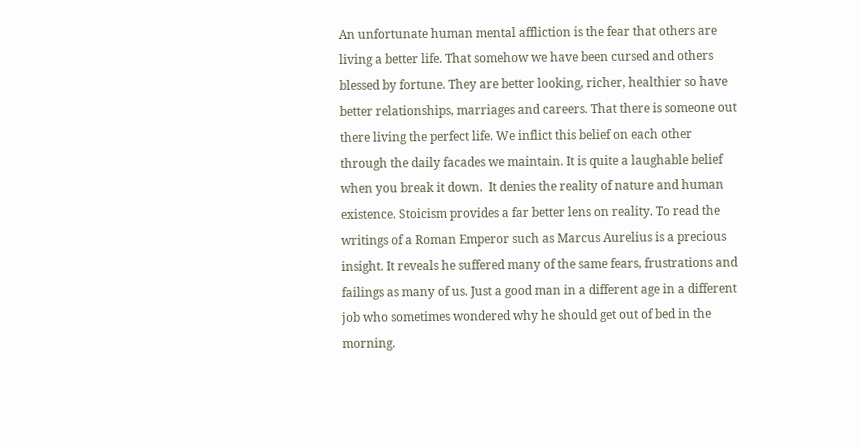An unfortunate human mental affliction is the fear that others are living a better life. That somehow we have been cursed and others blessed by fortune. They are better looking, richer, healthier so have better relationships, marriages and careers. That there is someone out there living the perfect life. We inflict this belief on each other through the daily facades we maintain. It is quite a laughable belief when you break it down.  It denies the reality of nature and human existence. Stoicism provides a far better lens on reality. To read the writings of a Roman Emperor such as Marcus Aurelius is a precious insight. It reveals he suffered many of the same fears, frustrations and failings as many of us. Just a good man in a different age in a different job who sometimes wondered why he should get out of bed in the morning.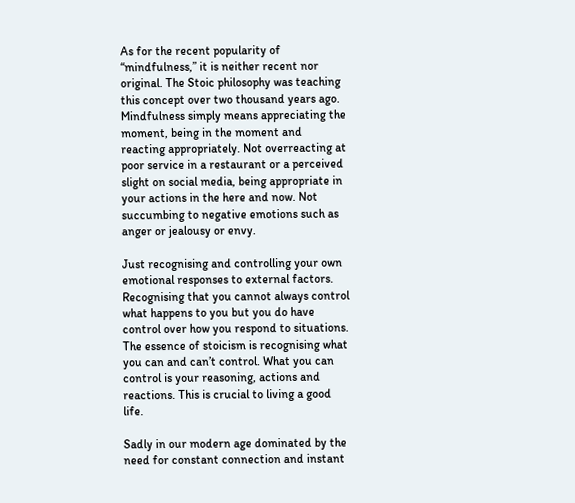As for the recent popularity of “mindfulness,” it is neither recent nor original. The Stoic philosophy was teaching this concept over two thousand years ago. Mindfulness simply means appreciating the moment, being in the moment and reacting appropriately. Not overreacting at poor service in a restaurant or a perceived slight on social media, being appropriate in your actions in the here and now. Not succumbing to negative emotions such as anger or jealousy or envy.

Just recognising and controlling your own emotional responses to external factors. Recognising that you cannot always control what happens to you but you do have control over how you respond to situations. The essence of stoicism is recognising what you can and can’t control. What you can control is your reasoning, actions and reactions. This is crucial to living a good life.

Sadly in our modern age dominated by the need for constant connection and instant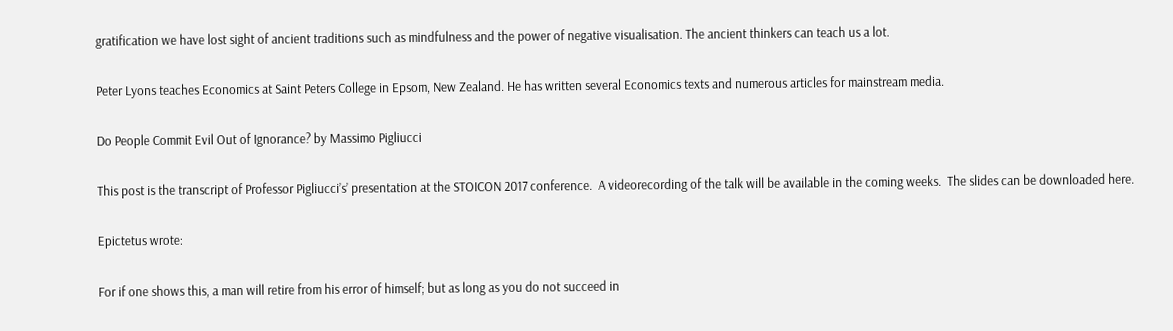gratification we have lost sight of ancient traditions such as mindfulness and the power of negative visualisation. The ancient thinkers can teach us a lot.

Peter Lyons teaches Economics at Saint Peters College in Epsom, New Zealand. He has written several Economics texts and numerous articles for mainstream media.

Do People Commit Evil Out of Ignorance? by Massimo Pigliucci

This post is the transcript of Professor Pigliucci’s’ presentation at the STOICON 2017 conference.  A videorecording of the talk will be available in the coming weeks.  The slides can be downloaded here.

Epictetus wrote:

For if one shows this, a man will retire from his error of himself; but as long as you do not succeed in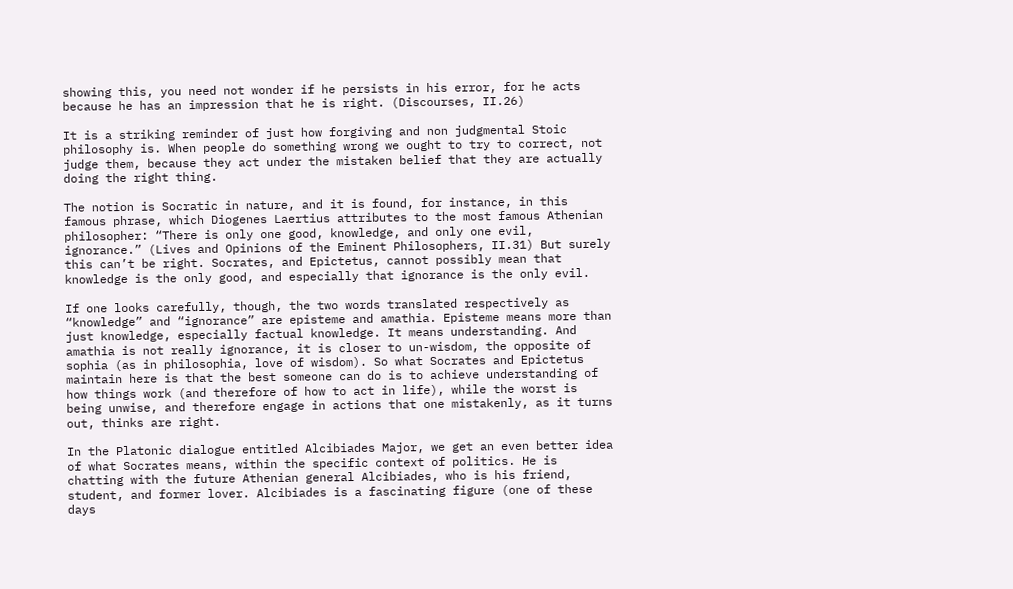showing this, you need not wonder if he persists in his error, for he acts because he has an impression that he is right. (Discourses, II.26)

It is a striking reminder of just how forgiving and non judgmental Stoic philosophy is. When people do something wrong we ought to try to correct, not judge them, because they act under the mistaken belief that they are actually doing the right thing.

The notion is Socratic in nature, and it is found, for instance, in this famous phrase, which Diogenes Laertius attributes to the most famous Athenian philosopher: “There is only one good, knowledge, and only one evil, ignorance.” (Lives and Opinions of the Eminent Philosophers, II.31) But surely this can’t be right. Socrates, and Epictetus, cannot possibly mean that knowledge is the only good, and especially that ignorance is the only evil.

If one looks carefully, though, the two words translated respectively as “knowledge” and “ignorance” are episteme and amathia. Episteme means more than just knowledge, especially factual knowledge. It means understanding. And amathia is not really ignorance, it is closer to un-wisdom, the opposite of sophia (as in philosophia, love of wisdom). So what Socrates and Epictetus maintain here is that the best someone can do is to achieve understanding of how things work (and therefore of how to act in life), while the worst is being unwise, and therefore engage in actions that one mistakenly, as it turns out, thinks are right.

In the Platonic dialogue entitled Alcibiades Major, we get an even better idea of what Socrates means, within the specific context of politics. He is chatting with the future Athenian general Alcibiades, who is his friend, student, and former lover. Alcibiades is a fascinating figure (one of these days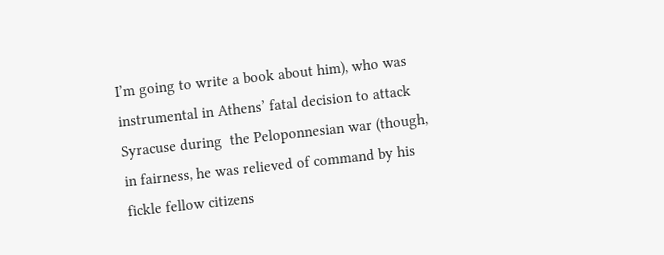I’m going to write a book about him), who was instrumental in Athens’ fatal decision to attack Syracuse during  the Peloponnesian war (though, in fairness, he was relieved of command by his fickle fellow citizens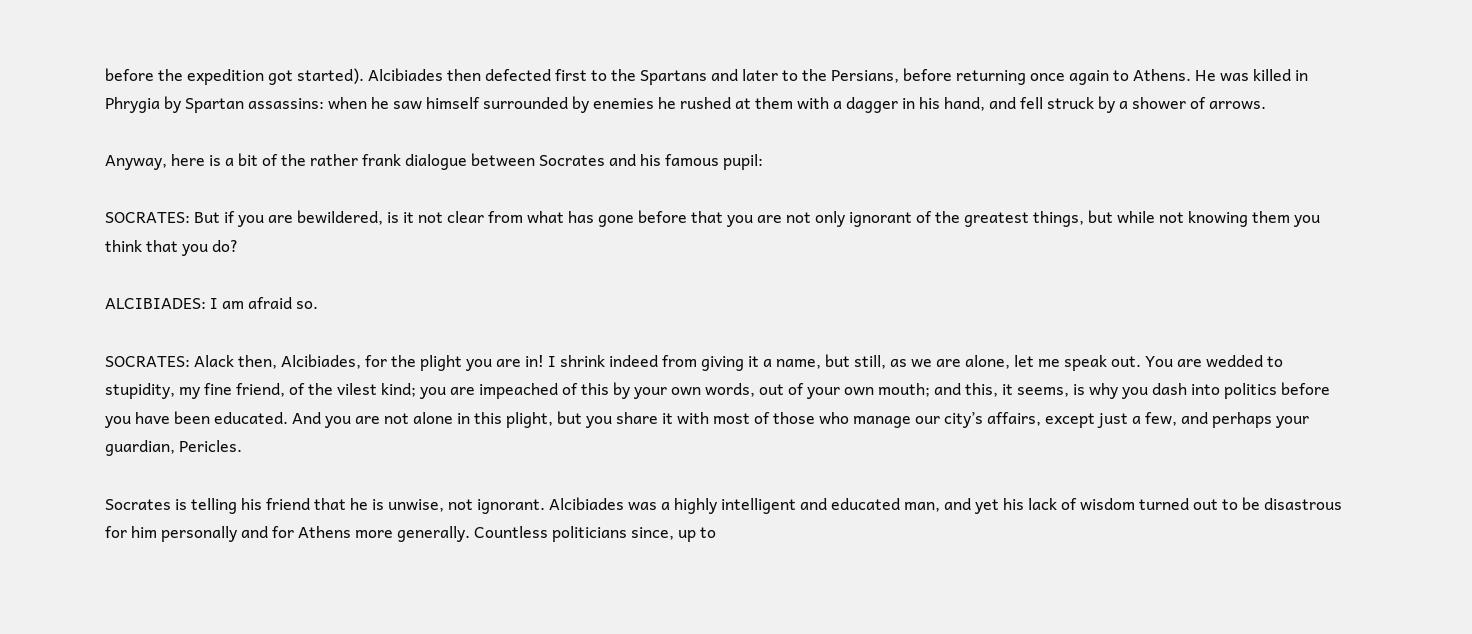before the expedition got started). Alcibiades then defected first to the Spartans and later to the Persians, before returning once again to Athens. He was killed in Phrygia by Spartan assassins: when he saw himself surrounded by enemies he rushed at them with a dagger in his hand, and fell struck by a shower of arrows.

Anyway, here is a bit of the rather frank dialogue between Socrates and his famous pupil:

SOCRATES: But if you are bewildered, is it not clear from what has gone before that you are not only ignorant of the greatest things, but while not knowing them you think that you do?

ALCIBIADES: I am afraid so.

SOCRATES: Alack then, Alcibiades, for the plight you are in! I shrink indeed from giving it a name, but still, as we are alone, let me speak out. You are wedded to stupidity, my fine friend, of the vilest kind; you are impeached of this by your own words, out of your own mouth; and this, it seems, is why you dash into politics before you have been educated. And you are not alone in this plight, but you share it with most of those who manage our city’s affairs, except just a few, and perhaps your guardian, Pericles.

Socrates is telling his friend that he is unwise, not ignorant. Alcibiades was a highly intelligent and educated man, and yet his lack of wisdom turned out to be disastrous for him personally and for Athens more generally. Countless politicians since, up to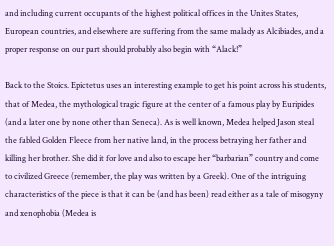and including current occupants of the highest political offices in the Unites States, European countries, and elsewhere are suffering from the same malady as Alcibiades, and a proper response on our part should probably also begin with “Alack!”

Back to the Stoics. Epictetus uses an interesting example to get his point across his students, that of Medea, the mythological tragic figure at the center of a famous play by Euripides (and a later one by none other than Seneca). As is well known, Medea helped Jason steal the fabled Golden Fleece from her native land, in the process betraying her father and killing her brother. She did it for love and also to escape her “barbarian” country and come to civilized Greece (remember, the play was written by a Greek). One of the intriguing characteristics of the piece is that it can be (and has been) read either as a tale of misogyny and xenophobia (Medea is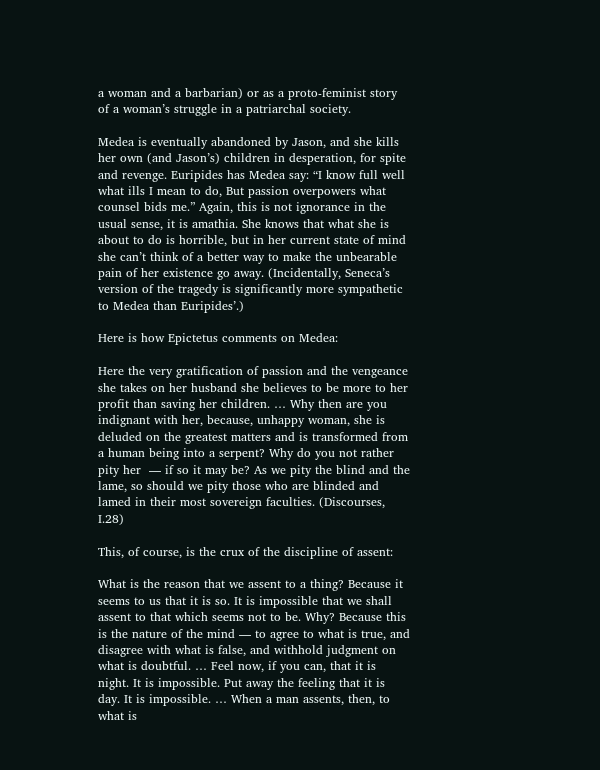a woman and a barbarian) or as a proto-feminist story of a woman’s struggle in a patriarchal society.

Medea is eventually abandoned by Jason, and she kills her own (and Jason’s) children in desperation, for spite and revenge. Euripides has Medea say: “I know full well what ills I mean to do, But passion overpowers what counsel bids me.” Again, this is not ignorance in the usual sense, it is amathia. She knows that what she is about to do is horrible, but in her current state of mind she can’t think of a better way to make the unbearable pain of her existence go away. (Incidentally, Seneca’s version of the tragedy is significantly more sympathetic to Medea than Euripides’.)

Here is how Epictetus comments on Medea:

Here the very gratification of passion and the vengeance she takes on her husband she believes to be more to her profit than saving her children. … Why then are you indignant with her, because, unhappy woman, she is deluded on the greatest matters and is transformed from a human being into a serpent? Why do you not rather pity her  — if so it may be? As we pity the blind and the lame, so should we pity those who are blinded and lamed in their most sovereign faculties. (Discourses, I.28)

This, of course, is the crux of the discipline of assent:

What is the reason that we assent to a thing? Because it seems to us that it is so. It is impossible that we shall assent to that which seems not to be. Why? Because this is the nature of the mind — to agree to what is true, and disagree with what is false, and withhold judgment on what is doubtful. … Feel now, if you can, that it is night. It is impossible. Put away the feeling that it is day. It is impossible. … When a man assents, then, to what is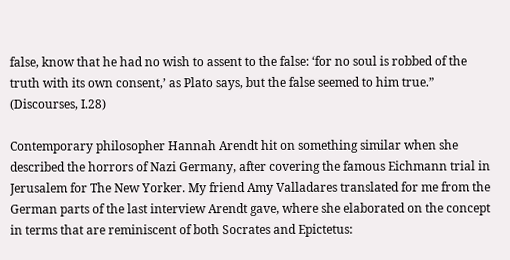false, know that he had no wish to assent to the false: ‘for no soul is robbed of the truth with its own consent,’ as Plato says, but the false seemed to him true.” (Discourses, I.28)

Contemporary philosopher Hannah Arendt hit on something similar when she described the horrors of Nazi Germany, after covering the famous Eichmann trial in Jerusalem for The New Yorker. My friend Amy Valladares translated for me from the German parts of the last interview Arendt gave, where she elaborated on the concept in terms that are reminiscent of both Socrates and Epictetus: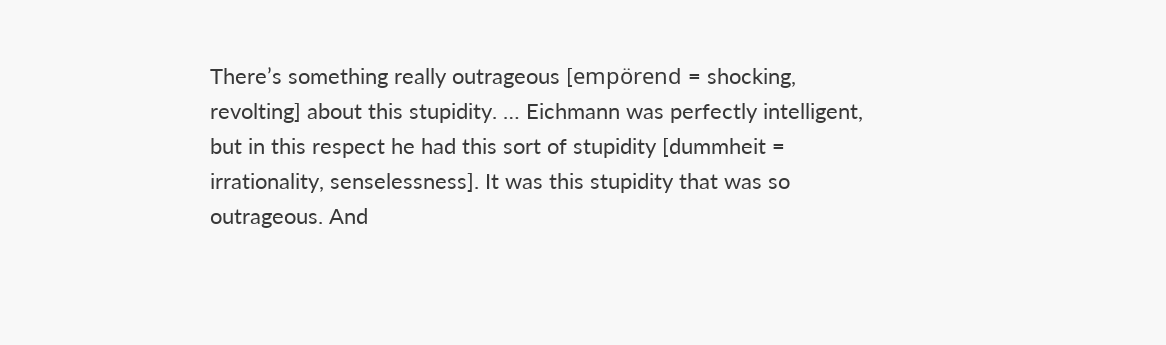There’s something really outrageous [empörend = shocking, revolting] about this stupidity. … Eichmann was perfectly intelligent, but in this respect he had this sort of stupidity [dummheit = irrationality, senselessness]. It was this stupidity that was so outrageous. And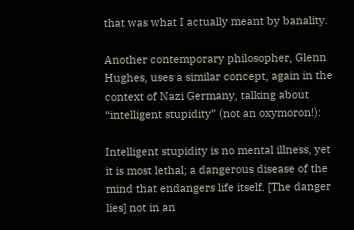that was what I actually meant by banality.

Another contemporary philosopher, Glenn Hughes, uses a similar concept, again in the context of Nazi Germany, talking about “intelligent stupidity” (not an oxymoron!):

Intelligent stupidity is no mental illness, yet it is most lethal; a dangerous disease of the mind that endangers life itself. [The danger lies] not in an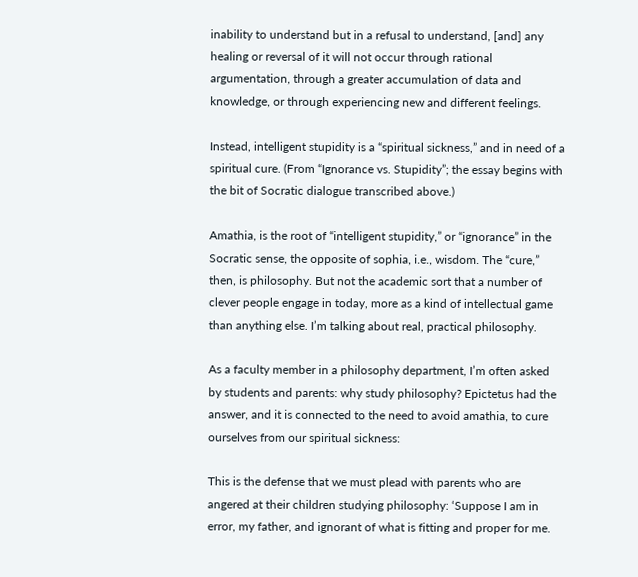inability to understand but in a refusal to understand, [and] any healing or reversal of it will not occur through rational argumentation, through a greater accumulation of data and knowledge, or through experiencing new and different feelings.

Instead, intelligent stupidity is a “spiritual sickness,” and in need of a spiritual cure. (From “Ignorance vs. Stupidity”; the essay begins with the bit of Socratic dialogue transcribed above.)

Amathia, is the root of “intelligent stupidity,” or “ignorance” in the Socratic sense, the opposite of sophia, i.e., wisdom. The “cure,” then, is philosophy. But not the academic sort that a number of clever people engage in today, more as a kind of intellectual game than anything else. I’m talking about real, practical philosophy.

As a faculty member in a philosophy department, I’m often asked by students and parents: why study philosophy? Epictetus had the answer, and it is connected to the need to avoid amathia, to cure ourselves from our spiritual sickness:

This is the defense that we must plead with parents who are angered at their children studying philosophy: ‘Suppose I am in error, my father, and ignorant of what is fitting and proper for me.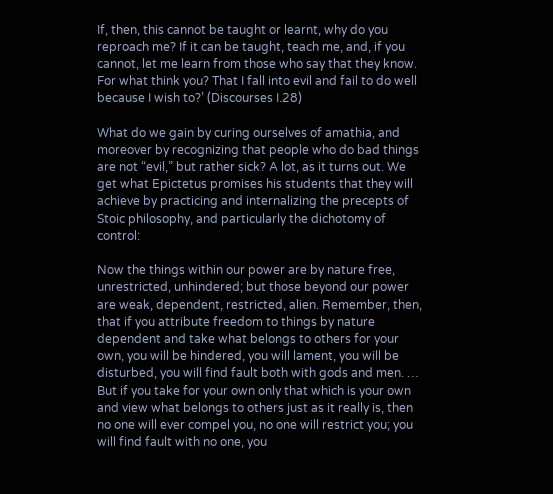If, then, this cannot be taught or learnt, why do you reproach me? If it can be taught, teach me, and, if you cannot, let me learn from those who say that they know. For what think you? That I fall into evil and fail to do well because I wish to?’ (Discourses I.28)

What do we gain by curing ourselves of amathia, and moreover by recognizing that people who do bad things are not “evil,” but rather sick? A lot, as it turns out. We get what Epictetus promises his students that they will achieve by practicing and internalizing the precepts of Stoic philosophy, and particularly the dichotomy of control:

Now the things within our power are by nature free, unrestricted, unhindered; but those beyond our power are weak, dependent, restricted, alien. Remember, then, that if you attribute freedom to things by nature dependent and take what belongs to others for your own, you will be hindered, you will lament, you will be disturbed, you will find fault both with gods and men. … But if you take for your own only that which is your own and view what belongs to others just as it really is, then no one will ever compel you, no one will restrict you; you will find fault with no one, you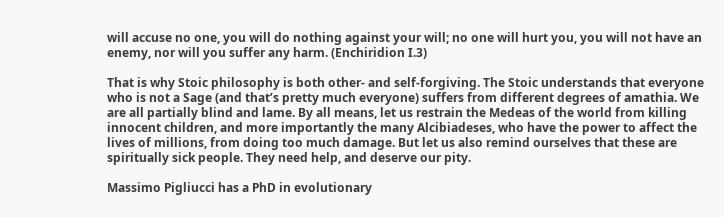will accuse no one, you will do nothing against your will; no one will hurt you, you will not have an enemy, nor will you suffer any harm. (Enchiridion I.3)

That is why Stoic philosophy is both other- and self-forgiving. The Stoic understands that everyone who is not a Sage (and that’s pretty much everyone) suffers from different degrees of amathia. We are all partially blind and lame. By all means, let us restrain the Medeas of the world from killing innocent children, and more importantly the many Alcibiadeses, who have the power to affect the lives of millions, from doing too much damage. But let us also remind ourselves that these are spiritually sick people. They need help, and deserve our pity.

Massimo Pigliucci has a PhD in evolutionary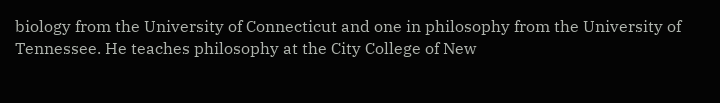biology from the University of Connecticut and one in philosophy from the University of Tennessee. He teaches philosophy at the City College of New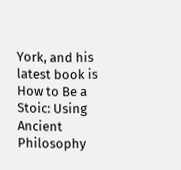York, and his latest book is How to Be a Stoic: Using Ancient Philosophy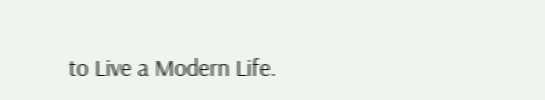to Live a Modern Life.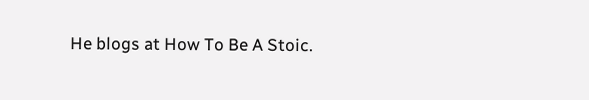He blogs at How To Be A Stoic.